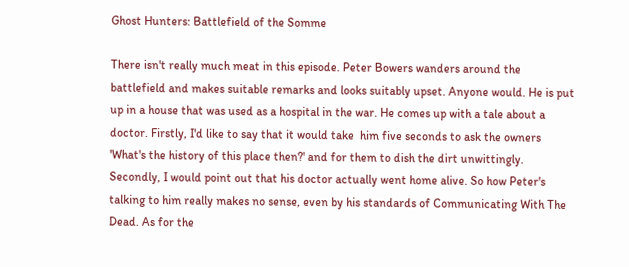Ghost Hunters: Battlefield of the Somme

There isn't really much meat in this episode. Peter Bowers wanders around the battlefield and makes suitable remarks and looks suitably upset. Anyone would. He is put up in a house that was used as a hospital in the war. He comes up with a tale about a doctor. Firstly, I'd like to say that it would take  him five seconds to ask the owners 'What's the history of this place then?' and for them to dish the dirt unwittingly. Secondly, I would point out that his doctor actually went home alive. So how Peter's talking to him really makes no sense, even by his standards of Communicating With The Dead. As for the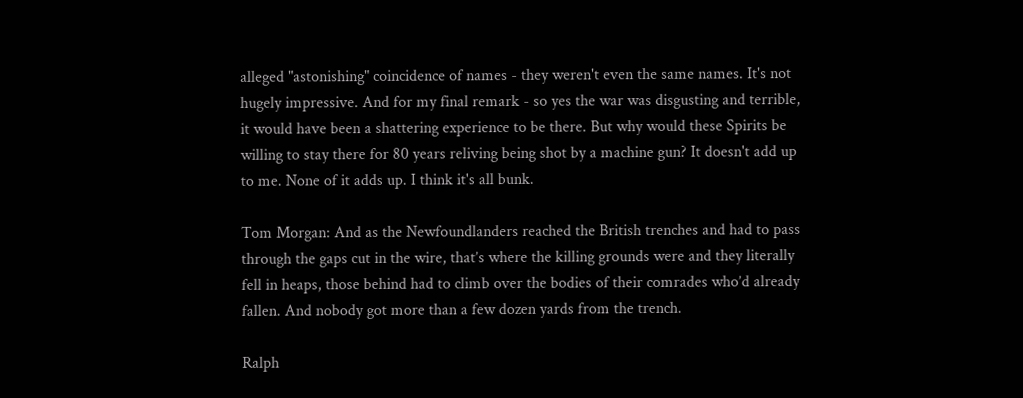alleged "astonishing" coincidence of names - they weren't even the same names. It's not hugely impressive. And for my final remark - so yes the war was disgusting and terrible, it would have been a shattering experience to be there. But why would these Spirits be willing to stay there for 80 years reliving being shot by a machine gun? It doesn't add up to me. None of it adds up. I think it's all bunk.

Tom Morgan: And as the Newfoundlanders reached the British trenches and had to pass through the gaps cut in the wire, that’s where the killing grounds were and they literally fell in heaps, those behind had to climb over the bodies of their comrades who’d already fallen. And nobody got more than a few dozen yards from the trench.

Ralph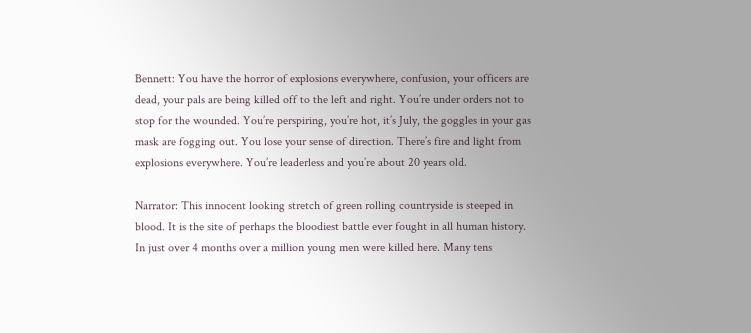Bennett: You have the horror of explosions everywhere, confusion, your officers are dead, your pals are being killed off to the left and right. You’re under orders not to stop for the wounded. You’re perspiring, you’re hot, it’s July, the goggles in your gas mask are fogging out. You lose your sense of direction. There’s fire and light from explosions everywhere. You’re leaderless and you’re about 20 years old.

Narrator: This innocent looking stretch of green rolling countryside is steeped in blood. It is the site of perhaps the bloodiest battle ever fought in all human history. In just over 4 months over a million young men were killed here. Many tens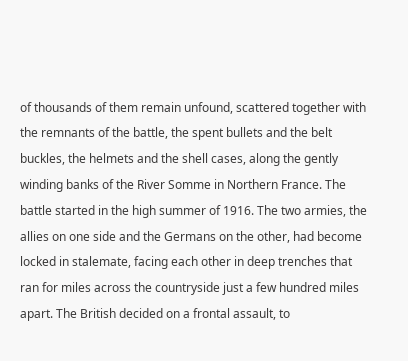of thousands of them remain unfound, scattered together with the remnants of the battle, the spent bullets and the belt buckles, the helmets and the shell cases, along the gently winding banks of the River Somme in Northern France. The battle started in the high summer of 1916. The two armies, the allies on one side and the Germans on the other, had become locked in stalemate, facing each other in deep trenches that ran for miles across the countryside just a few hundred miles apart. The British decided on a frontal assault, to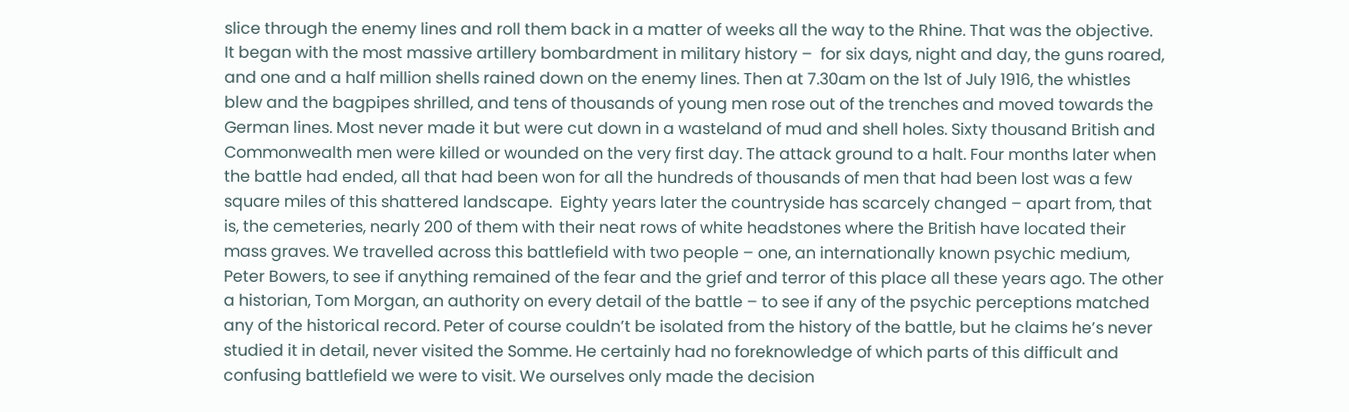slice through the enemy lines and roll them back in a matter of weeks all the way to the Rhine. That was the objective. It began with the most massive artillery bombardment in military history –  for six days, night and day, the guns roared, and one and a half million shells rained down on the enemy lines. Then at 7.30am on the 1st of July 1916, the whistles blew and the bagpipes shrilled, and tens of thousands of young men rose out of the trenches and moved towards the German lines. Most never made it but were cut down in a wasteland of mud and shell holes. Sixty thousand British and Commonwealth men were killed or wounded on the very first day. The attack ground to a halt. Four months later when the battle had ended, all that had been won for all the hundreds of thousands of men that had been lost was a few square miles of this shattered landscape.  Eighty years later the countryside has scarcely changed – apart from, that is, the cemeteries, nearly 200 of them with their neat rows of white headstones where the British have located their mass graves. We travelled across this battlefield with two people – one, an internationally known psychic medium, Peter Bowers, to see if anything remained of the fear and the grief and terror of this place all these years ago. The other a historian, Tom Morgan, an authority on every detail of the battle – to see if any of the psychic perceptions matched any of the historical record. Peter of course couldn’t be isolated from the history of the battle, but he claims he’s never studied it in detail, never visited the Somme. He certainly had no foreknowledge of which parts of this difficult and confusing battlefield we were to visit. We ourselves only made the decision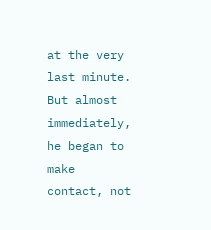at the very last minute. But almost immediately, he began to make contact, not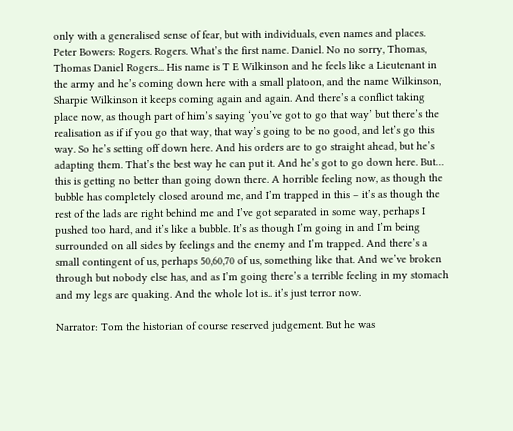only with a generalised sense of fear, but with individuals, even names and places.
Peter Bowers: Rogers. Rogers. What’s the first name. Daniel. No no sorry, Thomas, Thomas Daniel Rogers... His name is T E Wilkinson and he feels like a Lieutenant in the army and he’s coming down here with a small platoon, and the name Wilkinson, Sharpie Wilkinson it keeps coming again and again. And there’s a conflict taking place now, as though part of him’s saying ‘you’ve got to go that way’ but there’s the realisation as if if you go that way, that way’s going to be no good, and let’s go this way. So he’s setting off down here. And his orders are to go straight ahead, but he’s adapting them. That’s the best way he can put it. And he’s got to go down here. But… this is getting no better than going down there. A horrible feeling now, as though the bubble has completely closed around me, and I’m trapped in this – it’s as though the rest of the lads are right behind me and I’ve got separated in some way, perhaps I pushed too hard, and it’s like a bubble. It’s as though I’m going in and I’m being surrounded on all sides by feelings and the enemy and I’m trapped. And there’s a small contingent of us, perhaps 50,60,70 of us, something like that. And we’ve broken through but nobody else has, and as I’m going there’s a terrible feeling in my stomach and my legs are quaking. And the whole lot is.. it’s just terror now.

Narrator: Tom the historian of course reserved judgement. But he was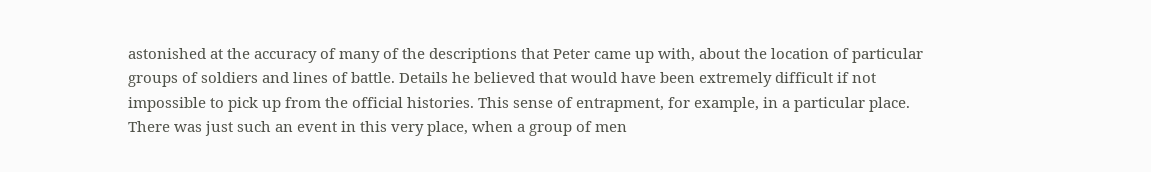astonished at the accuracy of many of the descriptions that Peter came up with, about the location of particular groups of soldiers and lines of battle. Details he believed that would have been extremely difficult if not impossible to pick up from the official histories. This sense of entrapment, for example, in a particular place. There was just such an event in this very place, when a group of men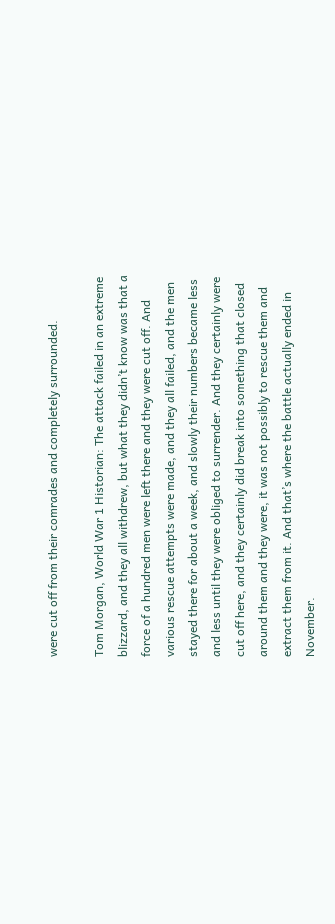were cut off from their comrades and completely surrounded.

Tom Morgan, World War 1 Historian: The attack failed in an extreme blizzard, and they all withdrew, but what they didn’t know was that a force of a hundred men were left there and they were cut off. And various rescue attempts were made, and they all failed, and the men stayed there for about a week, and slowly their numbers became less and less until they were obliged to surrender. And they certainly were cut off here, and they certainly did break into something that closed around them and they were, it was not possibly to rescue them and extract them from it. And that’s where the battle actually ended in November.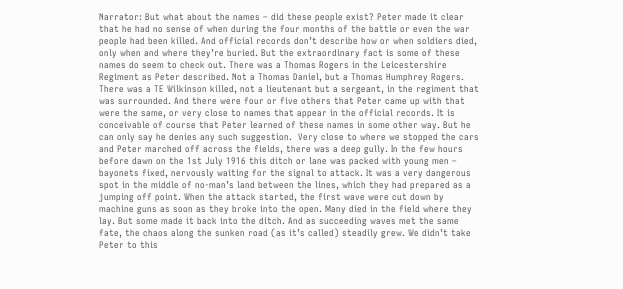Narrator: But what about the names – did these people exist? Peter made it clear that he had no sense of when during the four months of the battle or even the war people had been killed. And official records don’t describe how or when soldiers died, only when and where they’re buried. But the extraordinary fact is some of these names do seem to check out. There was a Thomas Rogers in the Leicestershire Regiment as Peter described. Not a Thomas Daniel, but a Thomas Humphrey Rogers. There was a TE Wilkinson killed, not a lieutenant but a sergeant, in the regiment that was surrounded. And there were four or five others that Peter came up with that were the same, or very close to names that appear in the official records. It is conceivable of course that Peter learned of these names in some other way. But he can only say he denies any such suggestion.  Very close to where we stopped the cars and Peter marched off across the fields, there was a deep gully. In the few hours before dawn on the 1st July 1916 this ditch or lane was packed with young men – bayonets fixed, nervously waiting for the signal to attack. It was a very dangerous spot in the middle of no-man’s land between the lines, which they had prepared as a jumping off point. When the attack started, the first wave were cut down by machine guns as soon as they broke into the open. Many died in the field where they lay. But some made it back into the ditch. And as succeeding waves met the same fate, the chaos along the sunken road (as it’s called) steadily grew. We didn’t take Peter to this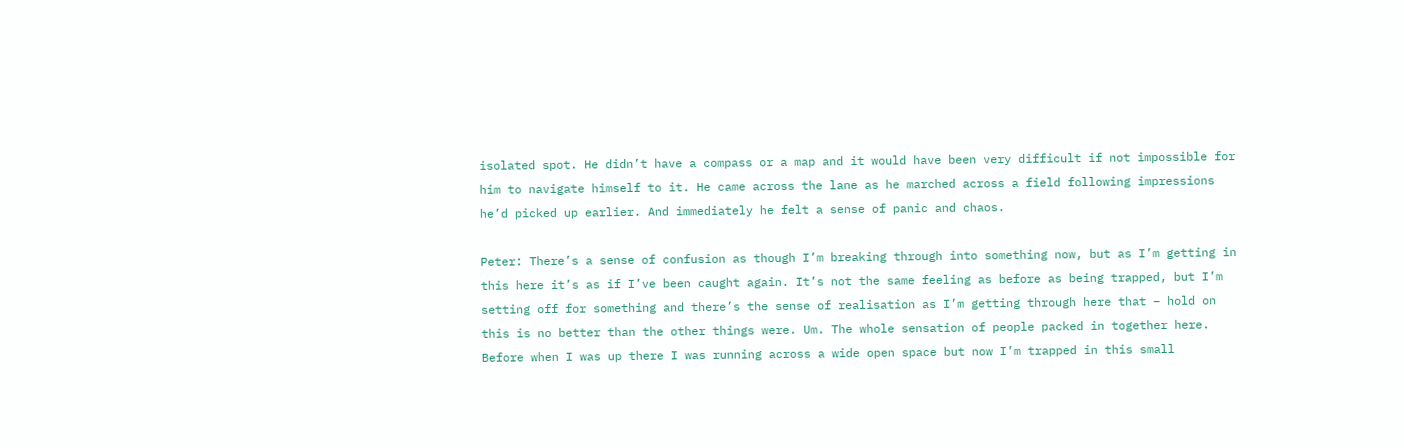isolated spot. He didn’t have a compass or a map and it would have been very difficult if not impossible for him to navigate himself to it. He came across the lane as he marched across a field following impressions he’d picked up earlier. And immediately he felt a sense of panic and chaos.

Peter: There’s a sense of confusion as though I’m breaking through into something now, but as I’m getting in this here it’s as if I’ve been caught again. It’s not the same feeling as before as being trapped, but I’m setting off for something and there’s the sense of realisation as I’m getting through here that – hold on this is no better than the other things were. Um. The whole sensation of people packed in together here. Before when I was up there I was running across a wide open space but now I’m trapped in this small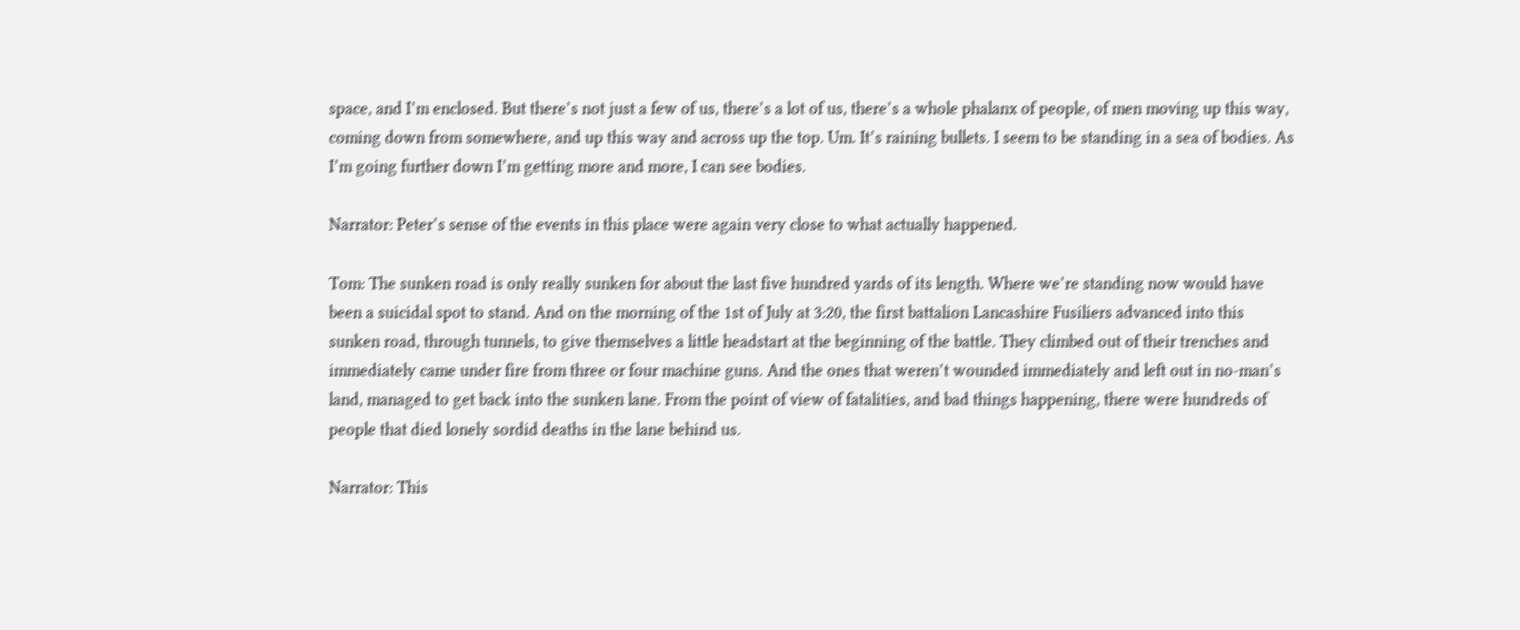space, and I’m enclosed. But there’s not just a few of us, there’s a lot of us, there’s a whole phalanx of people, of men moving up this way, coming down from somewhere, and up this way and across up the top. Um. It’s raining bullets. I seem to be standing in a sea of bodies. As I’m going further down I’m getting more and more, I can see bodies.

Narrator: Peter’s sense of the events in this place were again very close to what actually happened.

Tom: The sunken road is only really sunken for about the last five hundred yards of its length. Where we’re standing now would have been a suicidal spot to stand. And on the morning of the 1st of July at 3:20, the first battalion Lancashire Fusiliers advanced into this sunken road, through tunnels, to give themselves a little headstart at the beginning of the battle. They climbed out of their trenches and immediately came under fire from three or four machine guns. And the ones that weren’t wounded immediately and left out in no-man’s land, managed to get back into the sunken lane. From the point of view of fatalities, and bad things happening, there were hundreds of people that died lonely sordid deaths in the lane behind us.

Narrator: This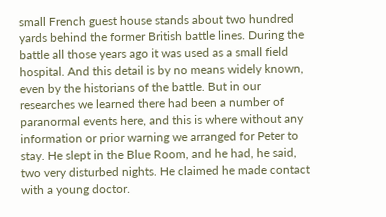small French guest house stands about two hundred yards behind the former British battle lines. During the battle all those years ago it was used as a small field hospital. And this detail is by no means widely known, even by the historians of the battle. But in our researches we learned there had been a number of paranormal events here, and this is where without any information or prior warning we arranged for Peter to stay. He slept in the Blue Room, and he had, he said, two very disturbed nights. He claimed he made contact with a young doctor.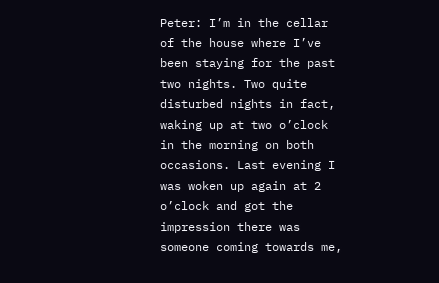Peter: I’m in the cellar of the house where I’ve been staying for the past two nights. Two quite disturbed nights in fact, waking up at two o’clock in the morning on both occasions. Last evening I was woken up again at 2 o’clock and got the impression there was someone coming towards me,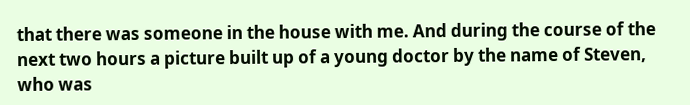that there was someone in the house with me. And during the course of the next two hours a picture built up of a young doctor by the name of Steven, who was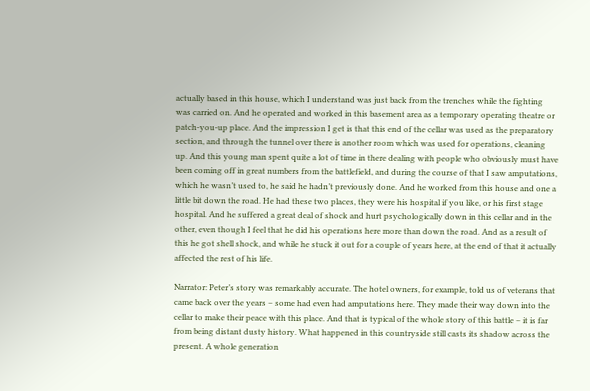actually based in this house, which I understand was just back from the trenches while the fighting was carried on. And he operated and worked in this basement area as a temporary operating theatre or patch-you-up place. And the impression I get is that this end of the cellar was used as the preparatory section, and through the tunnel over there is another room which was used for operations, cleaning up. And this young man spent quite a lot of time in there dealing with people who obviously must have been coming off in great numbers from the battlefield, and during the course of that I saw amputations, which he wasn’t used to, he said he hadn’t previously done. And he worked from this house and one a little bit down the road. He had these two places, they were his hospital if you like, or his first stage hospital. And he suffered a great deal of shock and hurt psychologically down in this cellar and in the other, even though I feel that he did his operations here more than down the road. And as a result of this he got shell shock, and while he stuck it out for a couple of years here, at the end of that it actually affected the rest of his life.

Narrator: Peter’s story was remarkably accurate. The hotel owners, for example, told us of veterans that came back over the years – some had even had amputations here. They made their way down into the cellar to make their peace with this place. And that is typical of the whole story of this battle – it is far from being distant dusty history. What happened in this countryside still casts its shadow across the present. A whole generation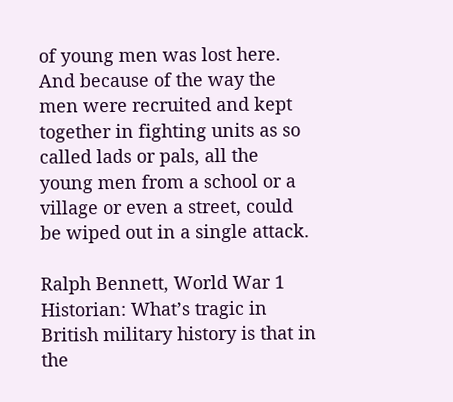of young men was lost here. And because of the way the men were recruited and kept together in fighting units as so called lads or pals, all the young men from a school or a village or even a street, could be wiped out in a single attack.

Ralph Bennett, World War 1 Historian: What’s tragic in British military history is that in the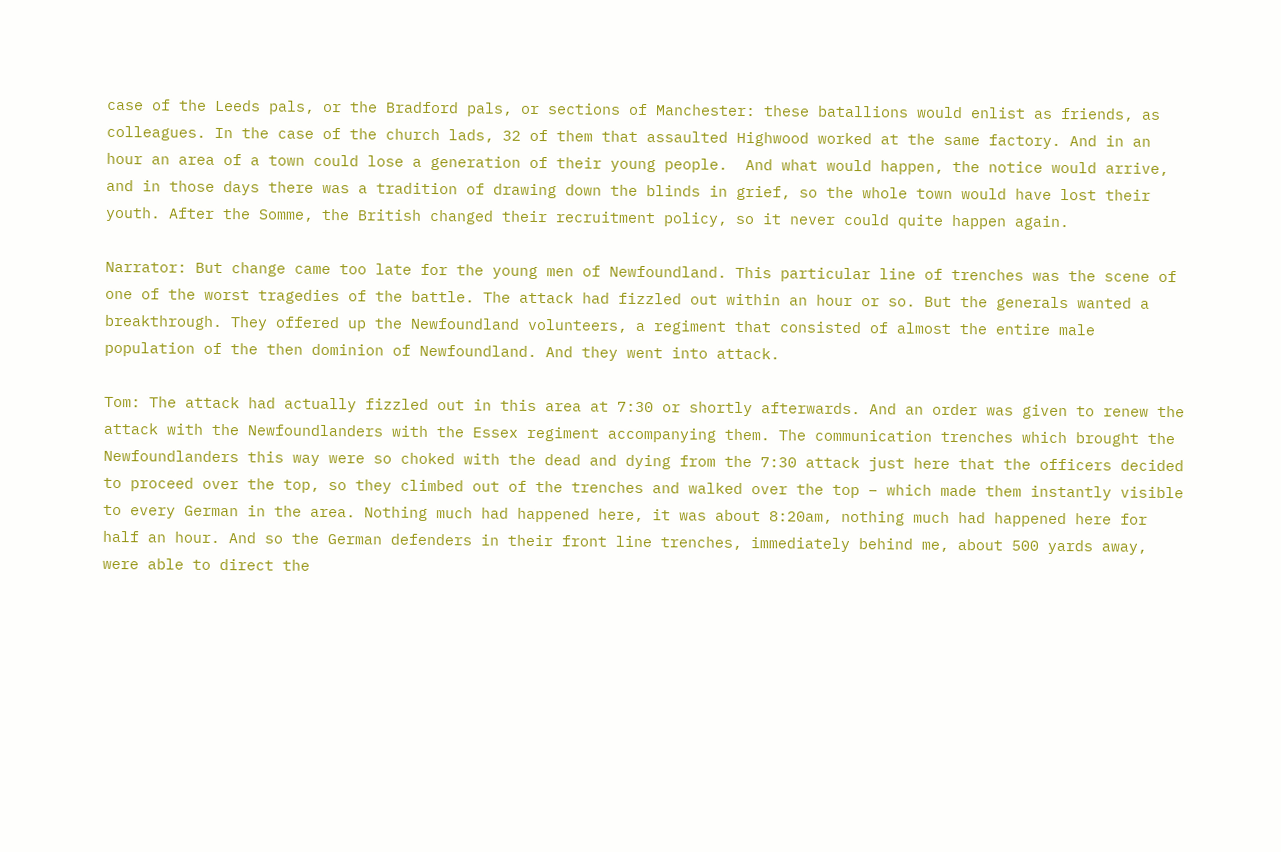case of the Leeds pals, or the Bradford pals, or sections of Manchester: these batallions would enlist as friends, as colleagues. In the case of the church lads, 32 of them that assaulted Highwood worked at the same factory. And in an hour an area of a town could lose a generation of their young people.  And what would happen, the notice would arrive, and in those days there was a tradition of drawing down the blinds in grief, so the whole town would have lost their youth. After the Somme, the British changed their recruitment policy, so it never could quite happen again.

Narrator: But change came too late for the young men of Newfoundland. This particular line of trenches was the scene of one of the worst tragedies of the battle. The attack had fizzled out within an hour or so. But the generals wanted a breakthrough. They offered up the Newfoundland volunteers, a regiment that consisted of almost the entire male population of the then dominion of Newfoundland. And they went into attack.

Tom: The attack had actually fizzled out in this area at 7:30 or shortly afterwards. And an order was given to renew the attack with the Newfoundlanders with the Essex regiment accompanying them. The communication trenches which brought the Newfoundlanders this way were so choked with the dead and dying from the 7:30 attack just here that the officers decided to proceed over the top, so they climbed out of the trenches and walked over the top – which made them instantly visible to every German in the area. Nothing much had happened here, it was about 8:20am, nothing much had happened here for half an hour. And so the German defenders in their front line trenches, immediately behind me, about 500 yards away, were able to direct the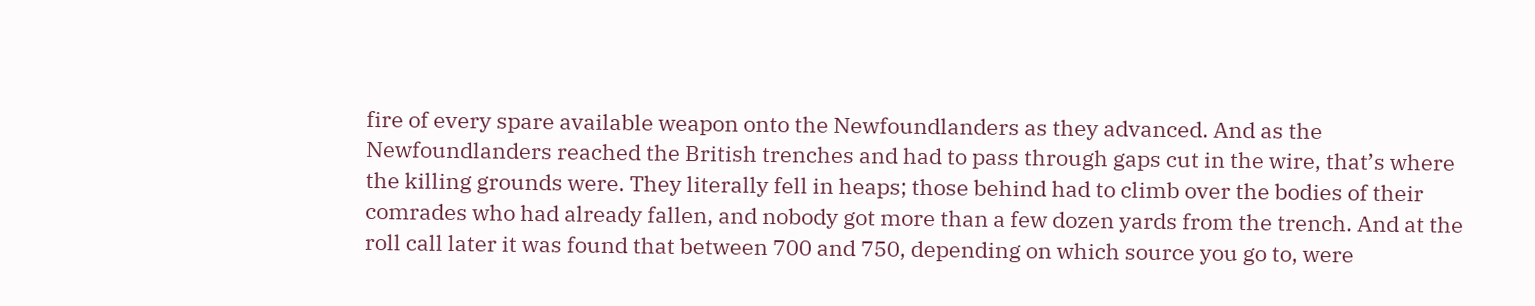fire of every spare available weapon onto the Newfoundlanders as they advanced. And as the Newfoundlanders reached the British trenches and had to pass through gaps cut in the wire, that’s where the killing grounds were. They literally fell in heaps; those behind had to climb over the bodies of their comrades who had already fallen, and nobody got more than a few dozen yards from the trench. And at the roll call later it was found that between 700 and 750, depending on which source you go to, were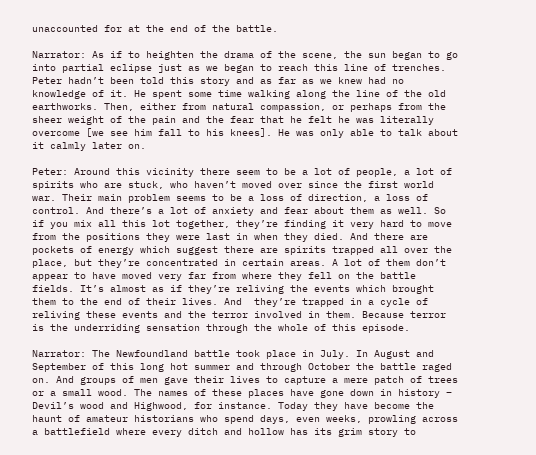unaccounted for at the end of the battle.

Narrator: As if to heighten the drama of the scene, the sun began to go into partial eclipse just as we began to reach this line of trenches. Peter hadn’t been told this story and as far as we knew had no knowledge of it. He spent some time walking along the line of the old earthworks. Then, either from natural compassion, or perhaps from the sheer weight of the pain and the fear that he felt he was literally overcome [we see him fall to his knees]. He was only able to talk about it calmly later on.

Peter: Around this vicinity there seem to be a lot of people, a lot of spirits who are stuck, who haven’t moved over since the first world war. Their main problem seems to be a loss of direction, a loss of control. And there’s a lot of anxiety and fear about them as well. So if you mix all this lot together, they’re finding it very hard to move from the positions they were last in when they died. And there are pockets of energy which suggest there are spirits trapped all over the place, but they’re concentrated in certain areas. A lot of them don’t appear to have moved very far from where they fell on the battle fields. It’s almost as if they’re reliving the events which brought them to the end of their lives. And  they’re trapped in a cycle of reliving these events and the terror involved in them. Because terror is the underriding sensation through the whole of this episode.

Narrator: The Newfoundland battle took place in July. In August and September of this long hot summer and through October the battle raged on. And groups of men gave their lives to capture a mere patch of trees or a small wood. The names of these places have gone down in history – Devil’s wood and Highwood, for instance. Today they have become the haunt of amateur historians who spend days, even weeks, prowling across a battlefield where every ditch and hollow has its grim story to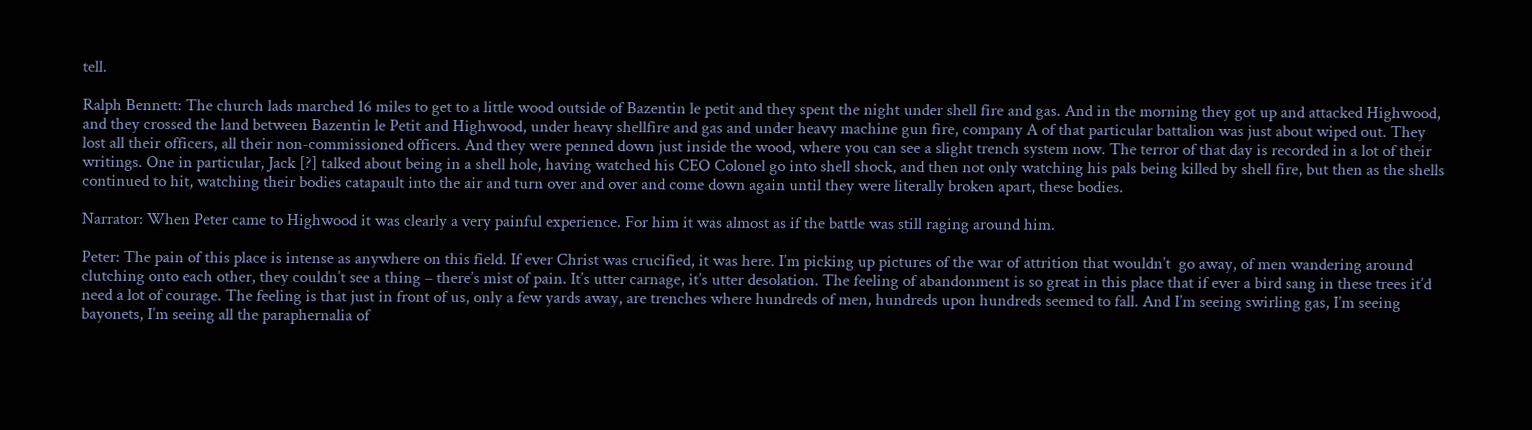tell.

Ralph Bennett: The church lads marched 16 miles to get to a little wood outside of Bazentin le petit and they spent the night under shell fire and gas. And in the morning they got up and attacked Highwood, and they crossed the land between Bazentin le Petit and Highwood, under heavy shellfire and gas and under heavy machine gun fire, company A of that particular battalion was just about wiped out. They lost all their officers, all their non-commissioned officers. And they were penned down just inside the wood, where you can see a slight trench system now. The terror of that day is recorded in a lot of their writings. One in particular, Jack [?] talked about being in a shell hole, having watched his CEO Colonel go into shell shock, and then not only watching his pals being killed by shell fire, but then as the shells continued to hit, watching their bodies catapault into the air and turn over and over and come down again until they were literally broken apart, these bodies.

Narrator: When Peter came to Highwood it was clearly a very painful experience. For him it was almost as if the battle was still raging around him.

Peter: The pain of this place is intense as anywhere on this field. If ever Christ was crucified, it was here. I’m picking up pictures of the war of attrition that wouldn’t  go away, of men wandering around clutching onto each other, they couldn’t see a thing – there’s mist of pain. It’s utter carnage, it’s utter desolation. The feeling of abandonment is so great in this place that if ever a bird sang in these trees it’d need a lot of courage. The feeling is that just in front of us, only a few yards away, are trenches where hundreds of men, hundreds upon hundreds seemed to fall. And I’m seeing swirling gas, I’m seeing bayonets, I’m seeing all the paraphernalia of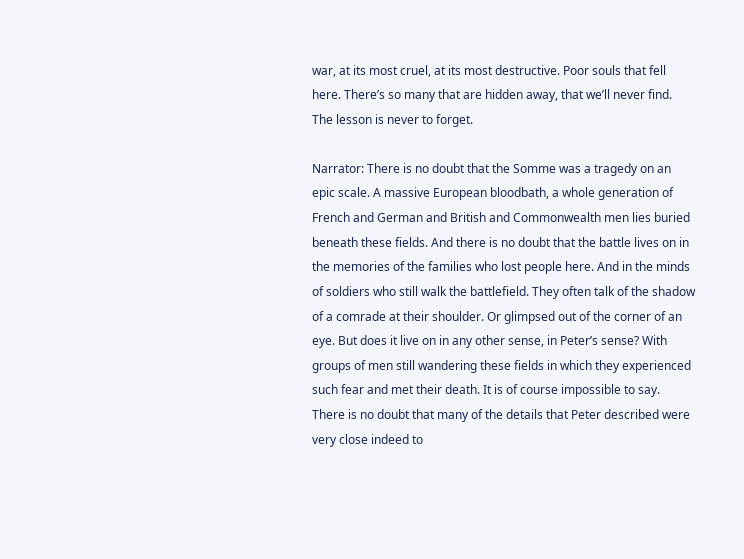war, at its most cruel, at its most destructive. Poor souls that fell here. There’s so many that are hidden away, that we’ll never find. The lesson is never to forget.

Narrator: There is no doubt that the Somme was a tragedy on an epic scale. A massive European bloodbath, a whole generation of French and German and British and Commonwealth men lies buried beneath these fields. And there is no doubt that the battle lives on in the memories of the families who lost people here. And in the minds of soldiers who still walk the battlefield. They often talk of the shadow of a comrade at their shoulder. Or glimpsed out of the corner of an eye. But does it live on in any other sense, in Peter’s sense? With groups of men still wandering these fields in which they experienced such fear and met their death. It is of course impossible to say. There is no doubt that many of the details that Peter described were very close indeed to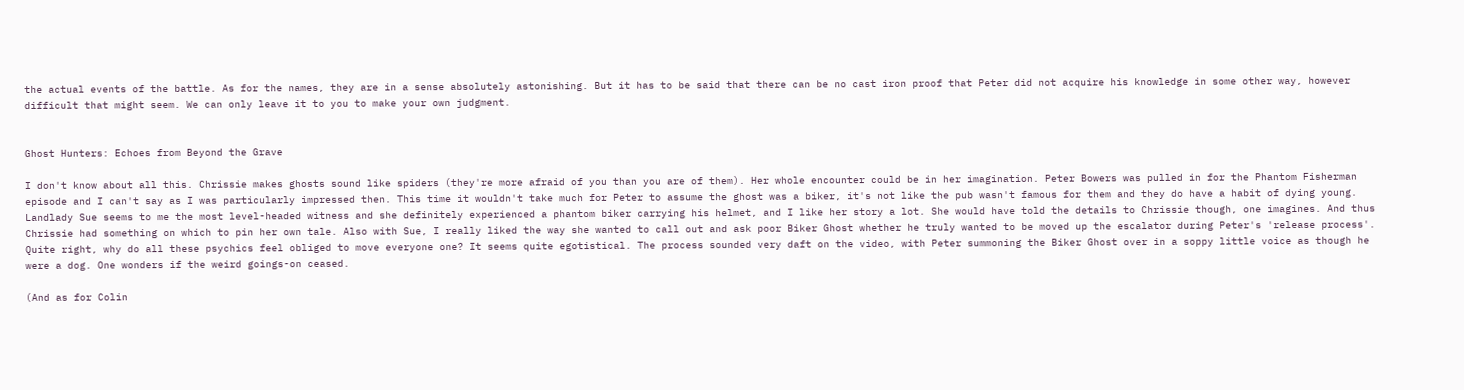the actual events of the battle. As for the names, they are in a sense absolutely astonishing. But it has to be said that there can be no cast iron proof that Peter did not acquire his knowledge in some other way, however difficult that might seem. We can only leave it to you to make your own judgment.


Ghost Hunters: Echoes from Beyond the Grave

I don't know about all this. Chrissie makes ghosts sound like spiders (they're more afraid of you than you are of them). Her whole encounter could be in her imagination. Peter Bowers was pulled in for the Phantom Fisherman episode and I can't say as I was particularly impressed then. This time it wouldn't take much for Peter to assume the ghost was a biker, it's not like the pub wasn't famous for them and they do have a habit of dying young. Landlady Sue seems to me the most level-headed witness and she definitely experienced a phantom biker carrying his helmet, and I like her story a lot. She would have told the details to Chrissie though, one imagines. And thus Chrissie had something on which to pin her own tale. Also with Sue, I really liked the way she wanted to call out and ask poor Biker Ghost whether he truly wanted to be moved up the escalator during Peter's 'release process'. Quite right, why do all these psychics feel obliged to move everyone one? It seems quite egotistical. The process sounded very daft on the video, with Peter summoning the Biker Ghost over in a soppy little voice as though he were a dog. One wonders if the weird goings-on ceased.

(And as for Colin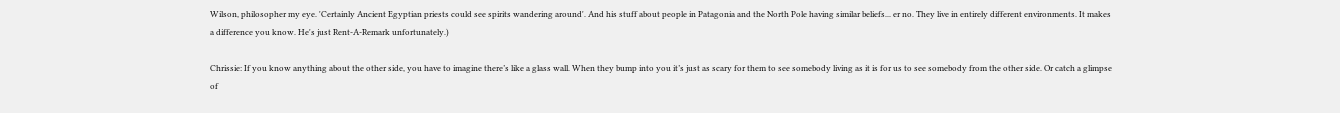Wilson, philosopher my eye. 'Certainly Ancient Egyptian priests could see spirits wandering around'. And his stuff about people in Patagonia and the North Pole having similar beliefs... er no. They live in entirely different environments. It makes a difference you know. He's just Rent-A-Remark unfortunately.)

Chrissie: If you know anything about the other side, you have to imagine there’s like a glass wall. When they bump into you it’s just as scary for them to see somebody living as it is for us to see somebody from the other side. Or catch a glimpse of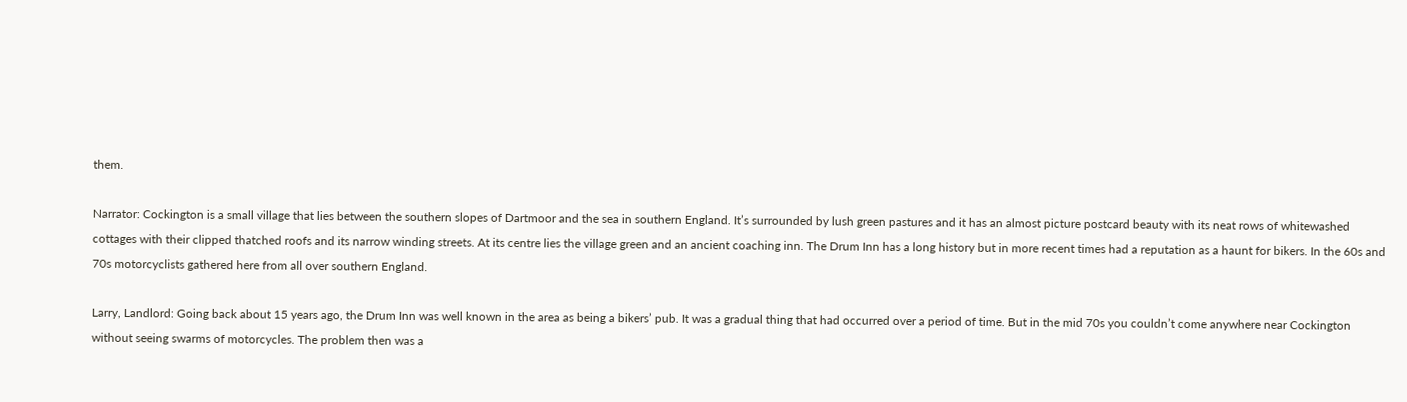them.

Narrator: Cockington is a small village that lies between the southern slopes of Dartmoor and the sea in southern England. It’s surrounded by lush green pastures and it has an almost picture postcard beauty with its neat rows of whitewashed cottages with their clipped thatched roofs and its narrow winding streets. At its centre lies the village green and an ancient coaching inn. The Drum Inn has a long history but in more recent times had a reputation as a haunt for bikers. In the 60s and 70s motorcyclists gathered here from all over southern England.

Larry, Landlord: Going back about 15 years ago, the Drum Inn was well known in the area as being a bikers’ pub. It was a gradual thing that had occurred over a period of time. But in the mid 70s you couldn’t come anywhere near Cockington without seeing swarms of motorcycles. The problem then was a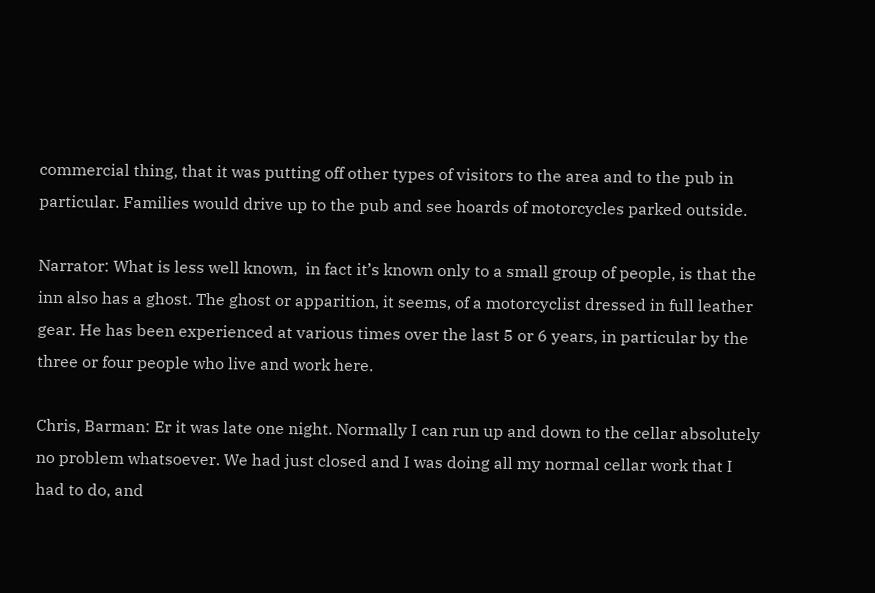commercial thing, that it was putting off other types of visitors to the area and to the pub in particular. Families would drive up to the pub and see hoards of motorcycles parked outside.

Narrator: What is less well known,  in fact it’s known only to a small group of people, is that the inn also has a ghost. The ghost or apparition, it seems, of a motorcyclist dressed in full leather gear. He has been experienced at various times over the last 5 or 6 years, in particular by the three or four people who live and work here.

Chris, Barman: Er it was late one night. Normally I can run up and down to the cellar absolutely no problem whatsoever. We had just closed and I was doing all my normal cellar work that I had to do, and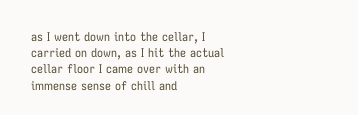as I went down into the cellar, I carried on down, as I hit the actual cellar floor I came over with an immense sense of chill and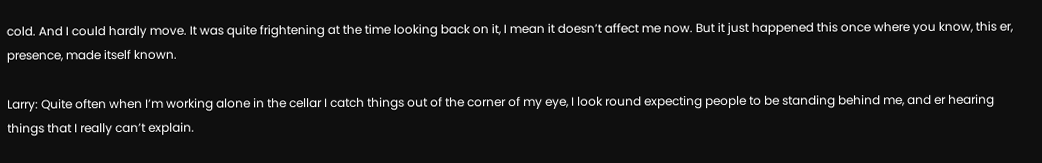cold. And I could hardly move. It was quite frightening at the time looking back on it, I mean it doesn’t affect me now. But it just happened this once where you know, this er, presence, made itself known.

Larry: Quite often when I’m working alone in the cellar I catch things out of the corner of my eye, I look round expecting people to be standing behind me, and er hearing things that I really can’t explain.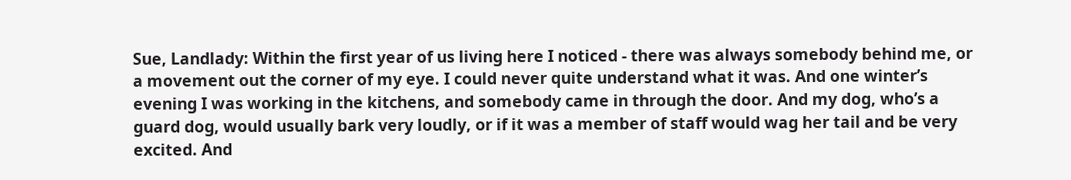Sue, Landlady: Within the first year of us living here I noticed - there was always somebody behind me, or a movement out the corner of my eye. I could never quite understand what it was. And one winter’s evening I was working in the kitchens, and somebody came in through the door. And my dog, who’s a guard dog, would usually bark very loudly, or if it was a member of staff would wag her tail and be very excited. And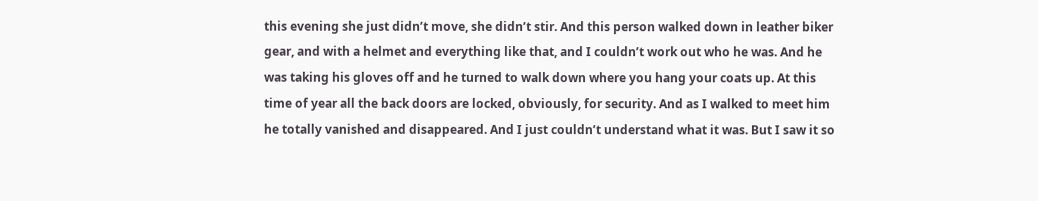this evening she just didn’t move, she didn’t stir. And this person walked down in leather biker gear, and with a helmet and everything like that, and I couldn’t work out who he was. And he was taking his gloves off and he turned to walk down where you hang your coats up. At this time of year all the back doors are locked, obviously, for security. And as I walked to meet him he totally vanished and disappeared. And I just couldn’t understand what it was. But I saw it so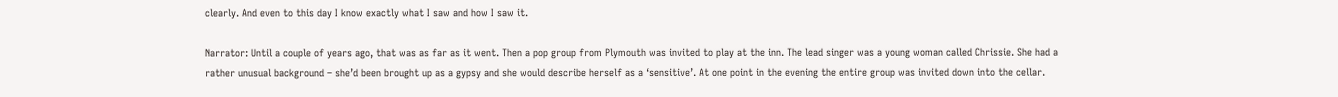clearly. And even to this day I know exactly what I saw and how I saw it.

Narrator: Until a couple of years ago, that was as far as it went. Then a pop group from Plymouth was invited to play at the inn. The lead singer was a young woman called Chrissie. She had a rather unusual background – she’d been brought up as a gypsy and she would describe herself as a ‘sensitive’. At one point in the evening the entire group was invited down into the cellar.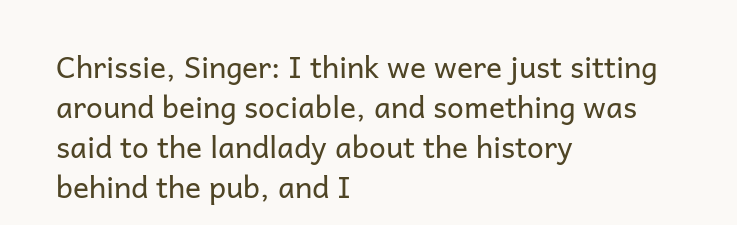Chrissie, Singer: I think we were just sitting around being sociable, and something was said to the landlady about the history behind the pub, and I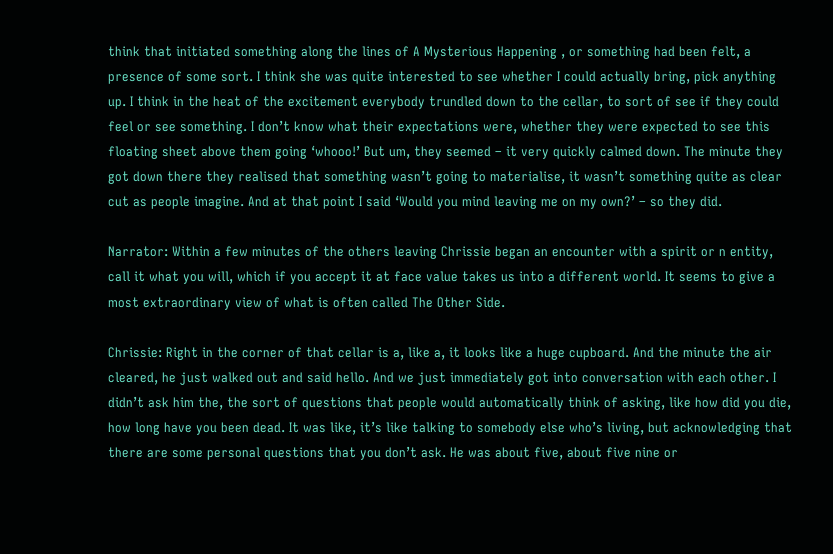think that initiated something along the lines of A Mysterious Happening , or something had been felt, a presence of some sort. I think she was quite interested to see whether I could actually bring, pick anything up. I think in the heat of the excitement everybody trundled down to the cellar, to sort of see if they could feel or see something. I don’t know what their expectations were, whether they were expected to see this floating sheet above them going ‘whooo!’ But um, they seemed – it very quickly calmed down. The minute they got down there they realised that something wasn’t going to materialise, it wasn’t something quite as clear cut as people imagine. And at that point I said ‘Would you mind leaving me on my own?’ – so they did.

Narrator: Within a few minutes of the others leaving Chrissie began an encounter with a spirit or n entity, call it what you will, which if you accept it at face value takes us into a different world. It seems to give a most extraordinary view of what is often called The Other Side.

Chrissie: Right in the corner of that cellar is a, like a, it looks like a huge cupboard. And the minute the air cleared, he just walked out and said hello. And we just immediately got into conversation with each other. I didn’t ask him the, the sort of questions that people would automatically think of asking, like how did you die, how long have you been dead. It was like, it’s like talking to somebody else who’s living, but acknowledging that there are some personal questions that you don’t ask. He was about five, about five nine or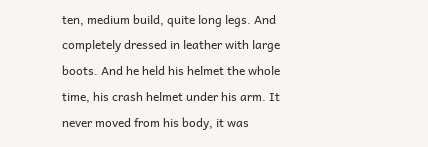ten, medium build, quite long legs. And completely dressed in leather with large boots. And he held his helmet the whole time, his crash helmet under his arm. It never moved from his body, it was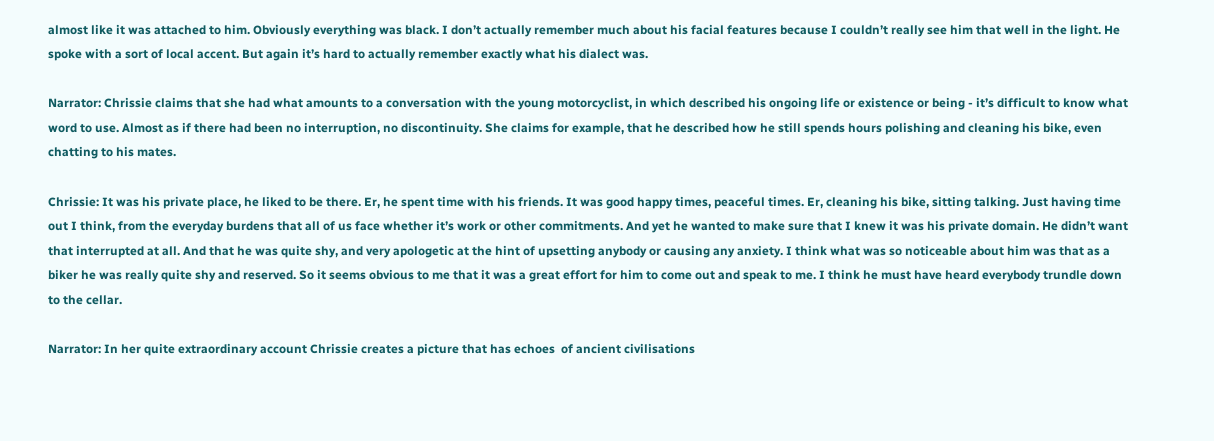almost like it was attached to him. Obviously everything was black. I don’t actually remember much about his facial features because I couldn’t really see him that well in the light. He spoke with a sort of local accent. But again it’s hard to actually remember exactly what his dialect was.

Narrator: Chrissie claims that she had what amounts to a conversation with the young motorcyclist, in which described his ongoing life or existence or being - it’s difficult to know what word to use. Almost as if there had been no interruption, no discontinuity. She claims for example, that he described how he still spends hours polishing and cleaning his bike, even chatting to his mates.

Chrissie: It was his private place, he liked to be there. Er, he spent time with his friends. It was good happy times, peaceful times. Er, cleaning his bike, sitting talking. Just having time out I think, from the everyday burdens that all of us face whether it’s work or other commitments. And yet he wanted to make sure that I knew it was his private domain. He didn’t want that interrupted at all. And that he was quite shy, and very apologetic at the hint of upsetting anybody or causing any anxiety. I think what was so noticeable about him was that as a biker he was really quite shy and reserved. So it seems obvious to me that it was a great effort for him to come out and speak to me. I think he must have heard everybody trundle down to the cellar.

Narrator: In her quite extraordinary account Chrissie creates a picture that has echoes  of ancient civilisations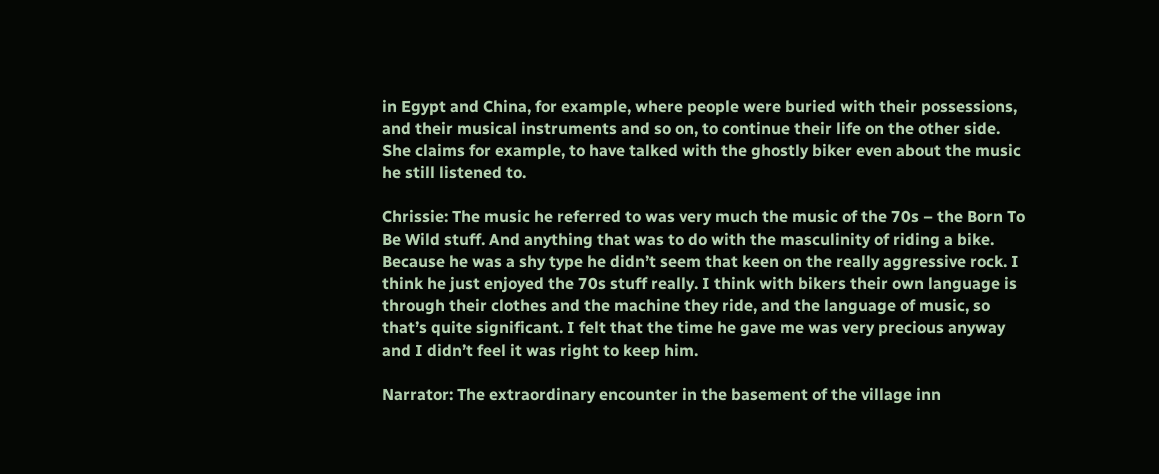in Egypt and China, for example, where people were buried with their possessions, and their musical instruments and so on, to continue their life on the other side. She claims for example, to have talked with the ghostly biker even about the music he still listened to.

Chrissie: The music he referred to was very much the music of the 70s – the Born To Be Wild stuff. And anything that was to do with the masculinity of riding a bike. Because he was a shy type he didn’t seem that keen on the really aggressive rock. I think he just enjoyed the 70s stuff really. I think with bikers their own language is through their clothes and the machine they ride, and the language of music, so that’s quite significant. I felt that the time he gave me was very precious anyway and I didn’t feel it was right to keep him.

Narrator: The extraordinary encounter in the basement of the village inn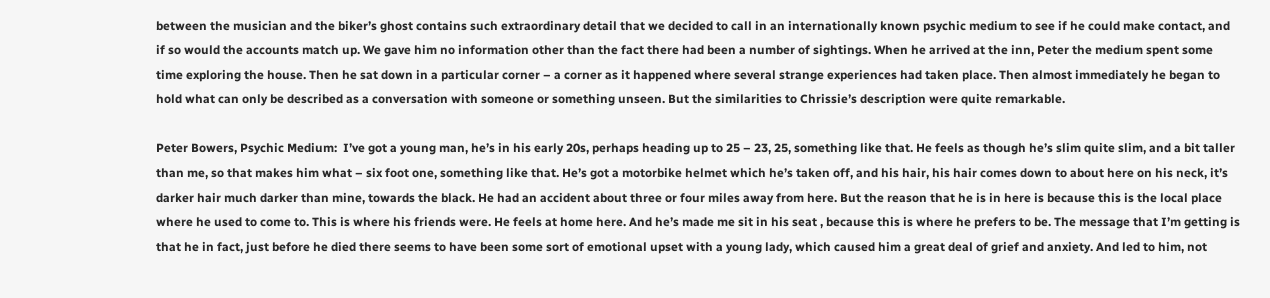between the musician and the biker’s ghost contains such extraordinary detail that we decided to call in an internationally known psychic medium to see if he could make contact, and if so would the accounts match up. We gave him no information other than the fact there had been a number of sightings. When he arrived at the inn, Peter the medium spent some time exploring the house. Then he sat down in a particular corner – a corner as it happened where several strange experiences had taken place. Then almost immediately he began to hold what can only be described as a conversation with someone or something unseen. But the similarities to Chrissie’s description were quite remarkable.

Peter Bowers, Psychic Medium:  I’ve got a young man, he’s in his early 20s, perhaps heading up to 25 – 23, 25, something like that. He feels as though he’s slim quite slim, and a bit taller than me, so that makes him what – six foot one, something like that. He’s got a motorbike helmet which he’s taken off, and his hair, his hair comes down to about here on his neck, it’s darker hair much darker than mine, towards the black. He had an accident about three or four miles away from here. But the reason that he is in here is because this is the local place where he used to come to. This is where his friends were. He feels at home here. And he’s made me sit in his seat , because this is where he prefers to be. The message that I’m getting is that he in fact, just before he died there seems to have been some sort of emotional upset with a young lady, which caused him a great deal of grief and anxiety. And led to him, not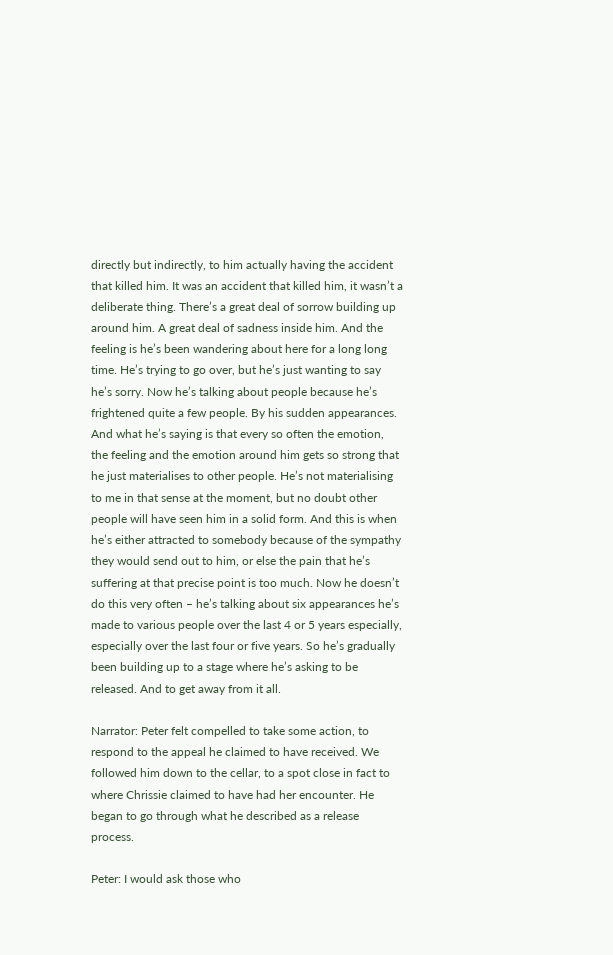directly but indirectly, to him actually having the accident that killed him. It was an accident that killed him, it wasn’t a deliberate thing. There’s a great deal of sorrow building up around him. A great deal of sadness inside him. And the feeling is he’s been wandering about here for a long long time. He’s trying to go over, but he’s just wanting to say he’s sorry. Now he’s talking about people because he’s frightened quite a few people. By his sudden appearances. And what he’s saying is that every so often the emotion, the feeling and the emotion around him gets so strong that he just materialises to other people. He’s not materialising to me in that sense at the moment, but no doubt other people will have seen him in a solid form. And this is when he’s either attracted to somebody because of the sympathy they would send out to him, or else the pain that he’s suffering at that precise point is too much. Now he doesn’t do this very often – he’s talking about six appearances he’s made to various people over the last 4 or 5 years especially, especially over the last four or five years. So he’s gradually been building up to a stage where he’s asking to be released. And to get away from it all.

Narrator: Peter felt compelled to take some action, to respond to the appeal he claimed to have received. We followed him down to the cellar, to a spot close in fact to where Chrissie claimed to have had her encounter. He began to go through what he described as a release process.

Peter: I would ask those who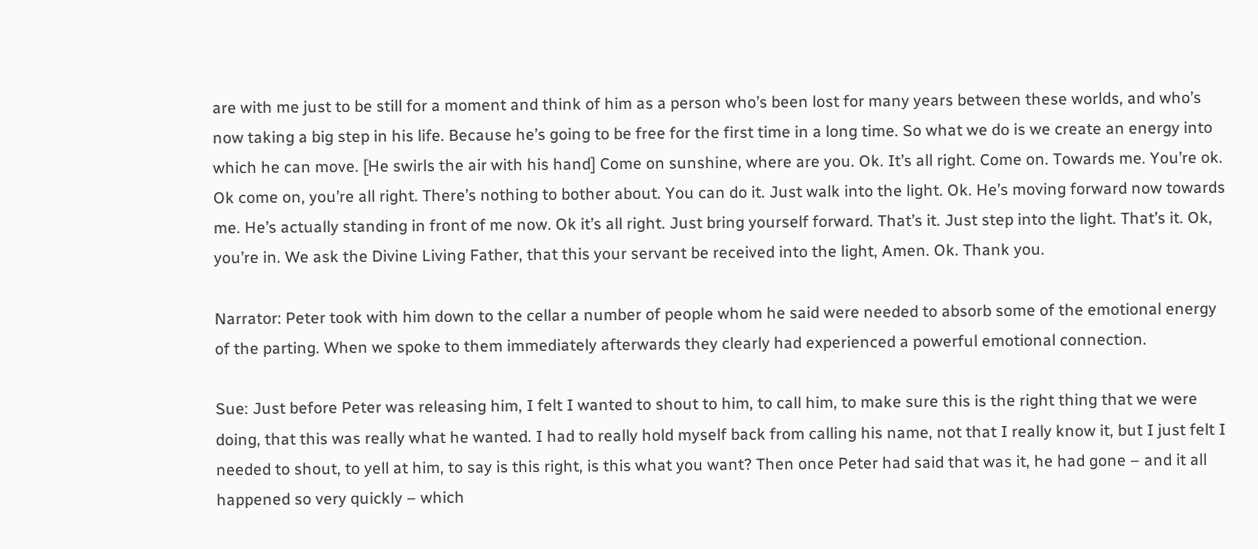are with me just to be still for a moment and think of him as a person who’s been lost for many years between these worlds, and who’s now taking a big step in his life. Because he’s going to be free for the first time in a long time. So what we do is we create an energy into which he can move. [He swirls the air with his hand] Come on sunshine, where are you. Ok. It’s all right. Come on. Towards me. You’re ok. Ok come on, you’re all right. There’s nothing to bother about. You can do it. Just walk into the light. Ok. He’s moving forward now towards me. He’s actually standing in front of me now. Ok it’s all right. Just bring yourself forward. That’s it. Just step into the light. That’s it. Ok, you’re in. We ask the Divine Living Father, that this your servant be received into the light, Amen. Ok. Thank you.

Narrator: Peter took with him down to the cellar a number of people whom he said were needed to absorb some of the emotional energy of the parting. When we spoke to them immediately afterwards they clearly had experienced a powerful emotional connection.

Sue: Just before Peter was releasing him, I felt I wanted to shout to him, to call him, to make sure this is the right thing that we were doing, that this was really what he wanted. I had to really hold myself back from calling his name, not that I really know it, but I just felt I needed to shout, to yell at him, to say is this right, is this what you want? Then once Peter had said that was it, he had gone – and it all happened so very quickly – which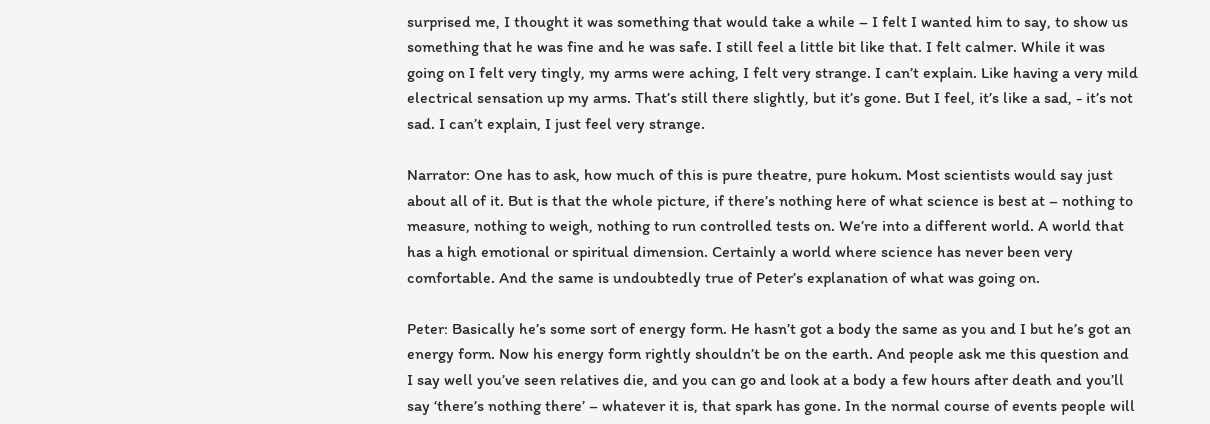surprised me, I thought it was something that would take a while – I felt I wanted him to say, to show us something that he was fine and he was safe. I still feel a little bit like that. I felt calmer. While it was going on I felt very tingly, my arms were aching, I felt very strange. I can’t explain. Like having a very mild electrical sensation up my arms. That’s still there slightly, but it’s gone. But I feel, it’s like a sad, - it’s not sad. I can’t explain, I just feel very strange.

Narrator: One has to ask, how much of this is pure theatre, pure hokum. Most scientists would say just about all of it. But is that the whole picture, if there’s nothing here of what science is best at – nothing to measure, nothing to weigh, nothing to run controlled tests on. We’re into a different world. A world that has a high emotional or spiritual dimension. Certainly a world where science has never been very comfortable. And the same is undoubtedly true of Peter’s explanation of what was going on.

Peter: Basically he’s some sort of energy form. He hasn’t got a body the same as you and I but he’s got an energy form. Now his energy form rightly shouldn’t be on the earth. And people ask me this question and I say well you’ve seen relatives die, and you can go and look at a body a few hours after death and you’ll say ‘there’s nothing there’ – whatever it is, that spark has gone. In the normal course of events people will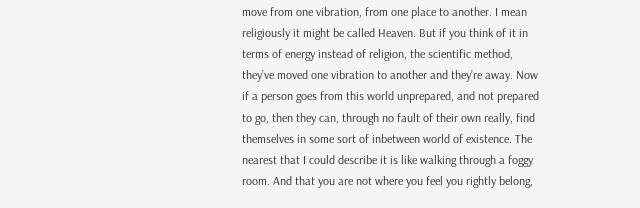move from one vibration, from one place to another. I mean religiously it might be called Heaven. But if you think of it in terms of energy instead of religion, the scientific method, they’ve moved one vibration to another and they’re away. Now if a person goes from this world unprepared, and not prepared to go, then they can, through no fault of their own really, find themselves in some sort of inbetween world of existence. The nearest that I could describe it is like walking through a foggy room. And that you are not where you feel you rightly belong,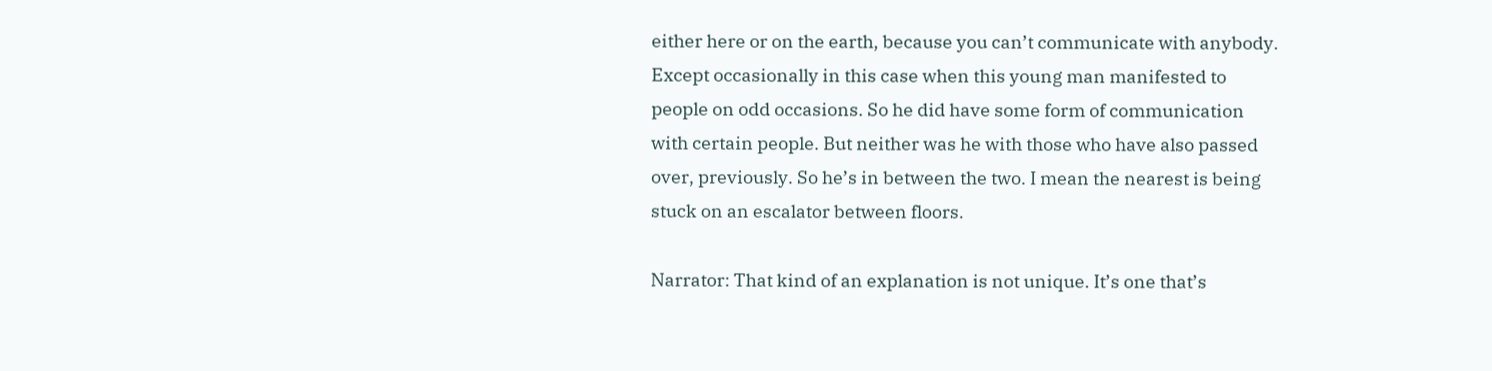either here or on the earth, because you can’t communicate with anybody. Except occasionally in this case when this young man manifested to people on odd occasions. So he did have some form of communication with certain people. But neither was he with those who have also passed over, previously. So he’s in between the two. I mean the nearest is being stuck on an escalator between floors.

Narrator: That kind of an explanation is not unique. It’s one that’s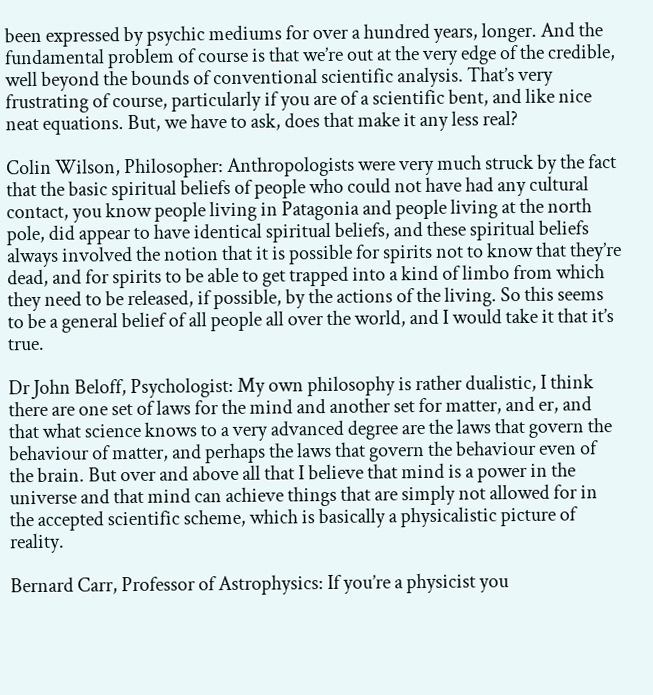been expressed by psychic mediums for over a hundred years, longer. And the fundamental problem of course is that we’re out at the very edge of the credible, well beyond the bounds of conventional scientific analysis. That’s very frustrating of course, particularly if you are of a scientific bent, and like nice neat equations. But, we have to ask, does that make it any less real?

Colin Wilson, Philosopher: Anthropologists were very much struck by the fact that the basic spiritual beliefs of people who could not have had any cultural contact, you know people living in Patagonia and people living at the north pole, did appear to have identical spiritual beliefs, and these spiritual beliefs always involved the notion that it is possible for spirits not to know that they’re dead, and for spirits to be able to get trapped into a kind of limbo from which they need to be released, if possible, by the actions of the living. So this seems to be a general belief of all people all over the world, and I would take it that it’s true.

Dr John Beloff, Psychologist: My own philosophy is rather dualistic, I think there are one set of laws for the mind and another set for matter, and er, and that what science knows to a very advanced degree are the laws that govern the behaviour of matter, and perhaps the laws that govern the behaviour even of the brain. But over and above all that I believe that mind is a power in the universe and that mind can achieve things that are simply not allowed for in the accepted scientific scheme, which is basically a physicalistic picture of reality.

Bernard Carr, Professor of Astrophysics: If you’re a physicist you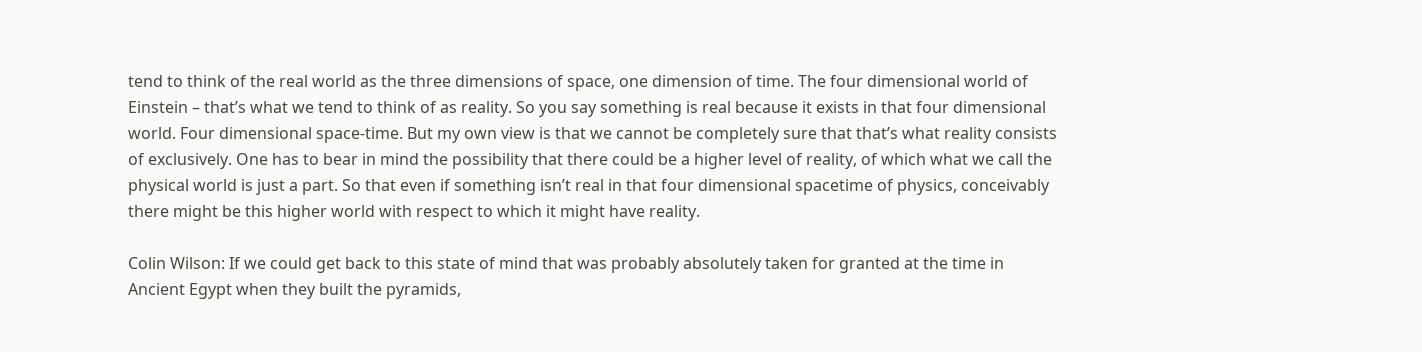tend to think of the real world as the three dimensions of space, one dimension of time. The four dimensional world of Einstein – that’s what we tend to think of as reality. So you say something is real because it exists in that four dimensional world. Four dimensional space-time. But my own view is that we cannot be completely sure that that’s what reality consists of exclusively. One has to bear in mind the possibility that there could be a higher level of reality, of which what we call the physical world is just a part. So that even if something isn’t real in that four dimensional spacetime of physics, conceivably there might be this higher world with respect to which it might have reality.

Colin Wilson: If we could get back to this state of mind that was probably absolutely taken for granted at the time in Ancient Egypt when they built the pyramids,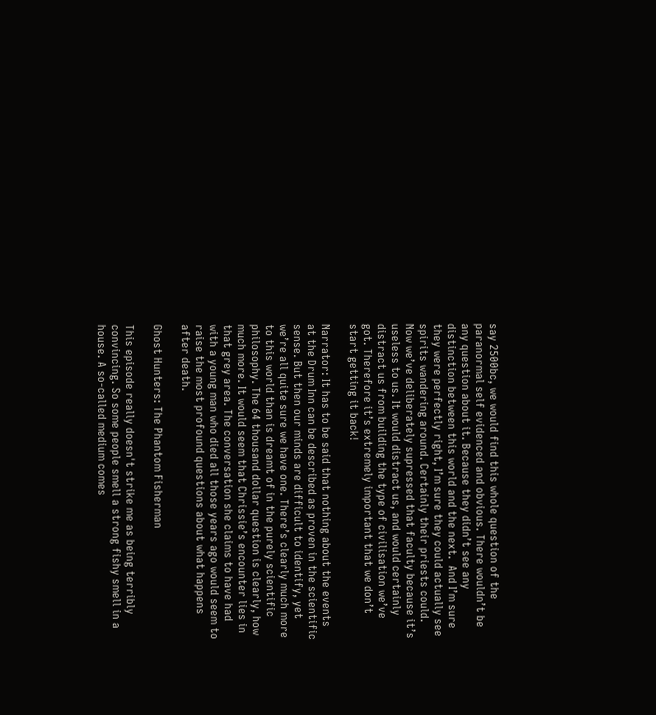say 2500bc, we would find this whole question of the paranormal self evidenced and obvious. There wouldn’t be any question about it. Because they didn’t see any distinction between this world and the next.  And I’m sure they were perfectly right, I’m sure they could actually see spirits wandering around. Certainly their priests could. Now we’ve deliberately supressed that faculty because it’s useless to us. It would distract us, and would certainly distract us from building the type of civilisation we’ve got. Therefore it’s extremely important that we don’t start getting it back!

Narrator: It has to be said that nothing about the events at the Drum Inn can be described as proven in the scientific sense. But then our minds are difficult to identify, yet we’re all quite sure we have one. There’s clearly much more to this world than is dreamt of in the purely scientific philosophy. The 64 thousand dollar question is clearly, how much more. It would seem that Chrissie’s encounter lies in that grey area. The conversation she claims to have had with a young man who died all those years ago would seem to raise the most profound questions about what happens after death.

Ghost Hunters: The Phantom Fisherman

This episode really doesn't strike me as being terribly convincing. So some people smell a strong fishy smell in a house. A so-called medium comes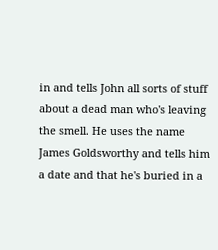in and tells John all sorts of stuff about a dead man who's leaving the smell. He uses the name James Goldsworthy and tells him a date and that he's buried in a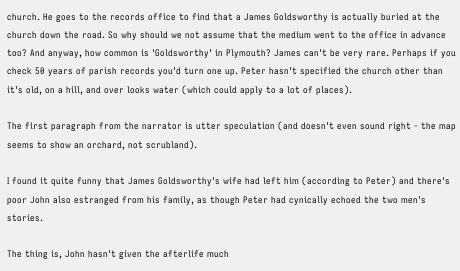church. He goes to the records office to find that a James Goldsworthy is actually buried at the church down the road. So why should we not assume that the medium went to the office in advance too? And anyway, how common is 'Goldsworthy' in Plymouth? James can't be very rare. Perhaps if you check 50 years of parish records you'd turn one up. Peter hasn't specified the church other than it's old, on a hill, and over looks water (which could apply to a lot of places).

The first paragraph from the narrator is utter speculation (and doesn't even sound right - the map seems to show an orchard, not scrubland).

I found it quite funny that James Goldsworthy's wife had left him (according to Peter) and there's poor John also estranged from his family, as though Peter had cynically echoed the two men's stories.

The thing is, John hasn't given the afterlife much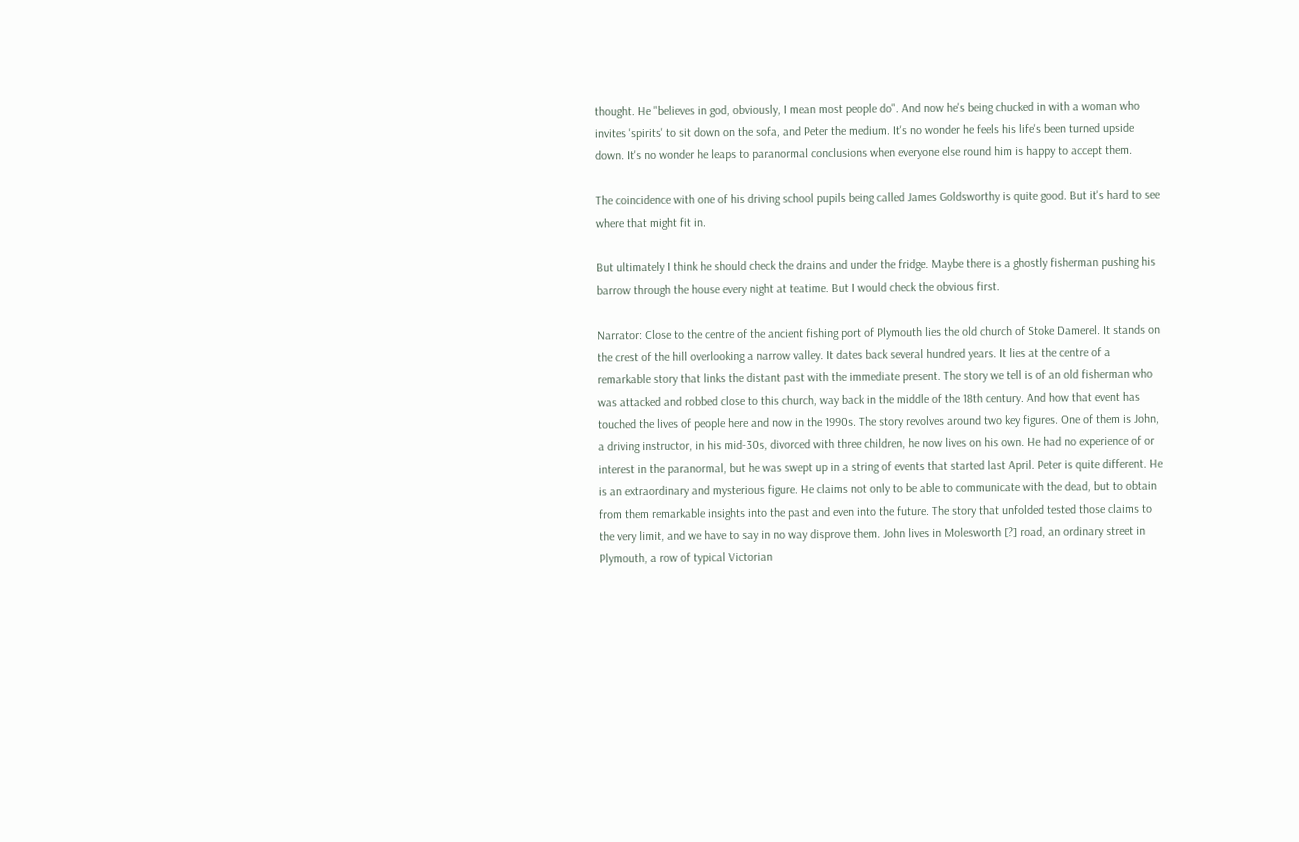thought. He "believes in god, obviously, I mean most people do". And now he's being chucked in with a woman who invites 'spirits' to sit down on the sofa, and Peter the medium. It's no wonder he feels his life's been turned upside down. It's no wonder he leaps to paranormal conclusions when everyone else round him is happy to accept them.

The coincidence with one of his driving school pupils being called James Goldsworthy is quite good. But it's hard to see where that might fit in.

But ultimately I think he should check the drains and under the fridge. Maybe there is a ghostly fisherman pushing his barrow through the house every night at teatime. But I would check the obvious first.

Narrator: Close to the centre of the ancient fishing port of Plymouth lies the old church of Stoke Damerel. It stands on the crest of the hill overlooking a narrow valley. It dates back several hundred years. It lies at the centre of a remarkable story that links the distant past with the immediate present. The story we tell is of an old fisherman who was attacked and robbed close to this church, way back in the middle of the 18th century. And how that event has touched the lives of people here and now in the 1990s. The story revolves around two key figures. One of them is John, a driving instructor, in his mid-30s, divorced with three children, he now lives on his own. He had no experience of or interest in the paranormal, but he was swept up in a string of events that started last April. Peter is quite different. He is an extraordinary and mysterious figure. He claims not only to be able to communicate with the dead, but to obtain from them remarkable insights into the past and even into the future. The story that unfolded tested those claims to the very limit, and we have to say in no way disprove them. John lives in Molesworth [?] road, an ordinary street in Plymouth, a row of typical Victorian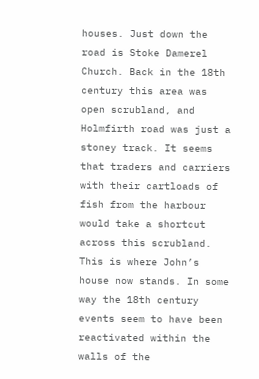houses. Just down the road is Stoke Damerel  Church. Back in the 18th century this area was open scrubland, and Holmfirth road was just a stoney track. It seems that traders and carriers with their cartloads of fish from the harbour would take a shortcut across this scrubland. This is where John’s house now stands. In some way the 18th century events seem to have been reactivated within the walls of the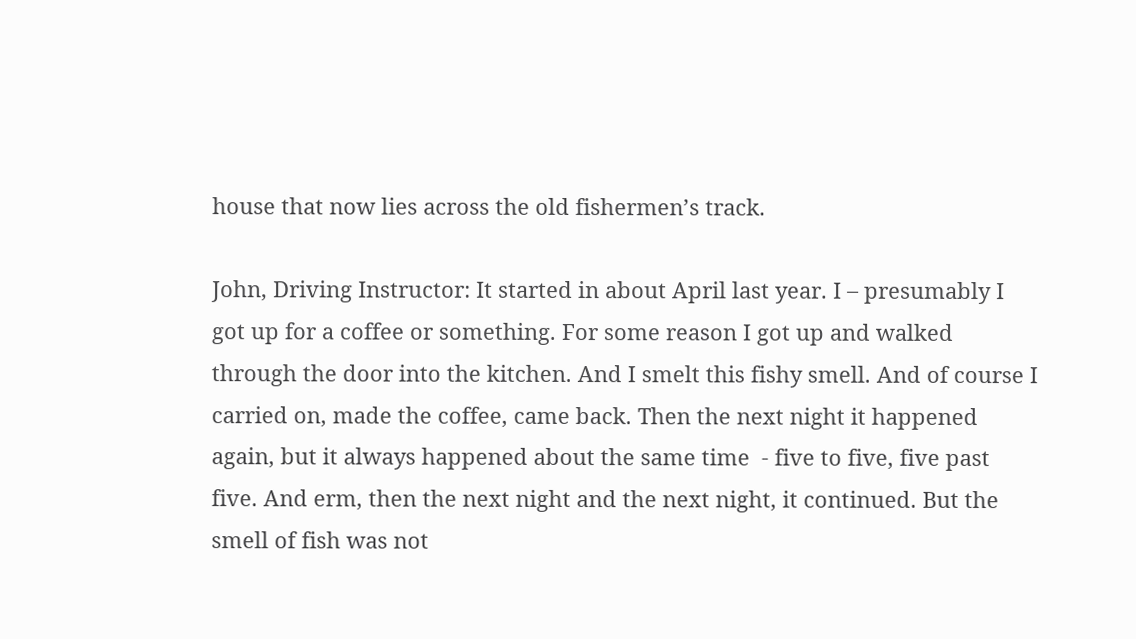house that now lies across the old fishermen’s track.

John, Driving Instructor: It started in about April last year. I – presumably I got up for a coffee or something. For some reason I got up and walked through the door into the kitchen. And I smelt this fishy smell. And of course I carried on, made the coffee, came back. Then the next night it happened again, but it always happened about the same time  - five to five, five past five. And erm, then the next night and the next night, it continued. But the smell of fish was not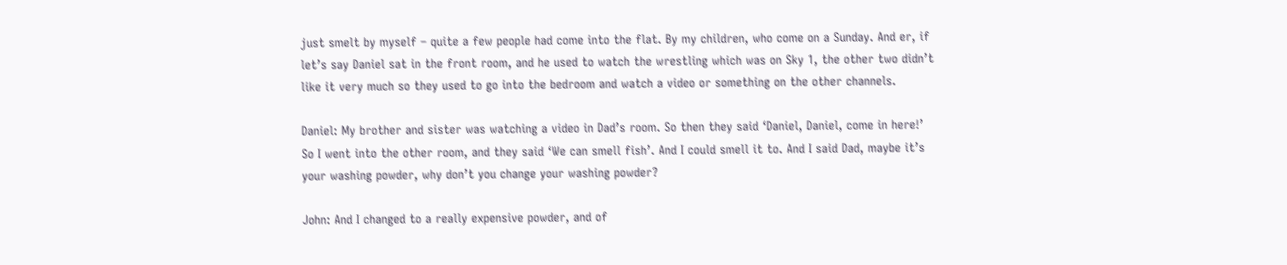just smelt by myself – quite a few people had come into the flat. By my children, who come on a Sunday. And er, if let’s say Daniel sat in the front room, and he used to watch the wrestling which was on Sky 1, the other two didn’t like it very much so they used to go into the bedroom and watch a video or something on the other channels.

Daniel: My brother and sister was watching a video in Dad’s room. So then they said ‘Daniel, Daniel, come in here!’ So I went into the other room, and they said ‘We can smell fish’. And I could smell it to. And I said Dad, maybe it’s your washing powder, why don’t you change your washing powder?

John: And I changed to a really expensive powder, and of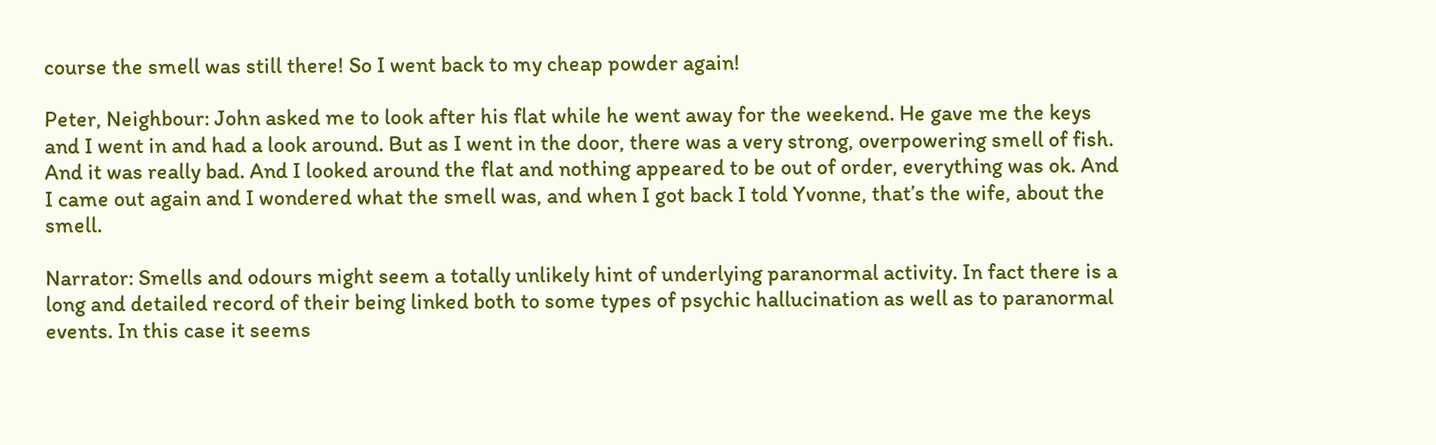course the smell was still there! So I went back to my cheap powder again!

Peter, Neighbour: John asked me to look after his flat while he went away for the weekend. He gave me the keys and I went in and had a look around. But as I went in the door, there was a very strong, overpowering smell of fish. And it was really bad. And I looked around the flat and nothing appeared to be out of order, everything was ok. And I came out again and I wondered what the smell was, and when I got back I told Yvonne, that’s the wife, about the smell.

Narrator: Smells and odours might seem a totally unlikely hint of underlying paranormal activity. In fact there is a long and detailed record of their being linked both to some types of psychic hallucination as well as to paranormal events. In this case it seems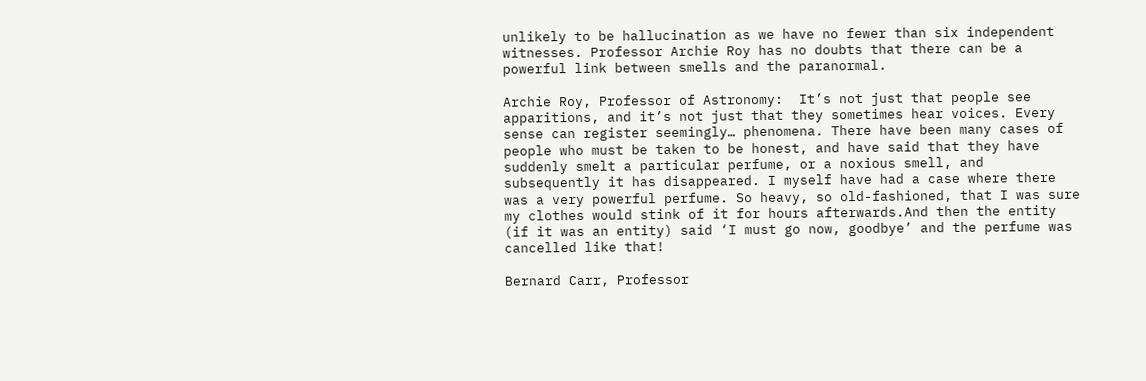unlikely to be hallucination as we have no fewer than six independent witnesses. Professor Archie Roy has no doubts that there can be a powerful link between smells and the paranormal.

Archie Roy, Professor of Astronomy:  It’s not just that people see apparitions, and it’s not just that they sometimes hear voices. Every sense can register seemingly… phenomena. There have been many cases of people who must be taken to be honest, and have said that they have suddenly smelt a particular perfume, or a noxious smell, and subsequently it has disappeared. I myself have had a case where there was a very powerful perfume. So heavy, so old-fashioned, that I was sure my clothes would stink of it for hours afterwards.And then the entity (if it was an entity) said ‘I must go now, goodbye’ and the perfume was cancelled like that!

Bernard Carr, Professor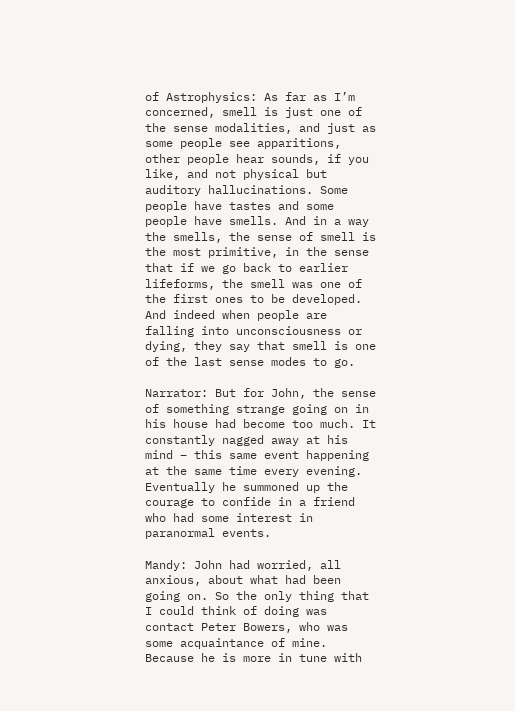of Astrophysics: As far as I’m concerned, smell is just one of the sense modalities, and just as some people see apparitions, other people hear sounds, if you like, and not physical but auditory hallucinations. Some people have tastes and some people have smells. And in a way the smells, the sense of smell is the most primitive, in the sense that if we go back to earlier lifeforms, the smell was one of the first ones to be developed. And indeed when people are falling into unconsciousness or dying, they say that smell is one of the last sense modes to go.

Narrator: But for John, the sense of something strange going on in his house had become too much. It constantly nagged away at his mind – this same event happening at the same time every evening. Eventually he summoned up the courage to confide in a friend who had some interest in paranormal events.

Mandy: John had worried, all anxious, about what had been going on. So the only thing that I could think of doing was contact Peter Bowers, who was some acquaintance of mine. Because he is more in tune with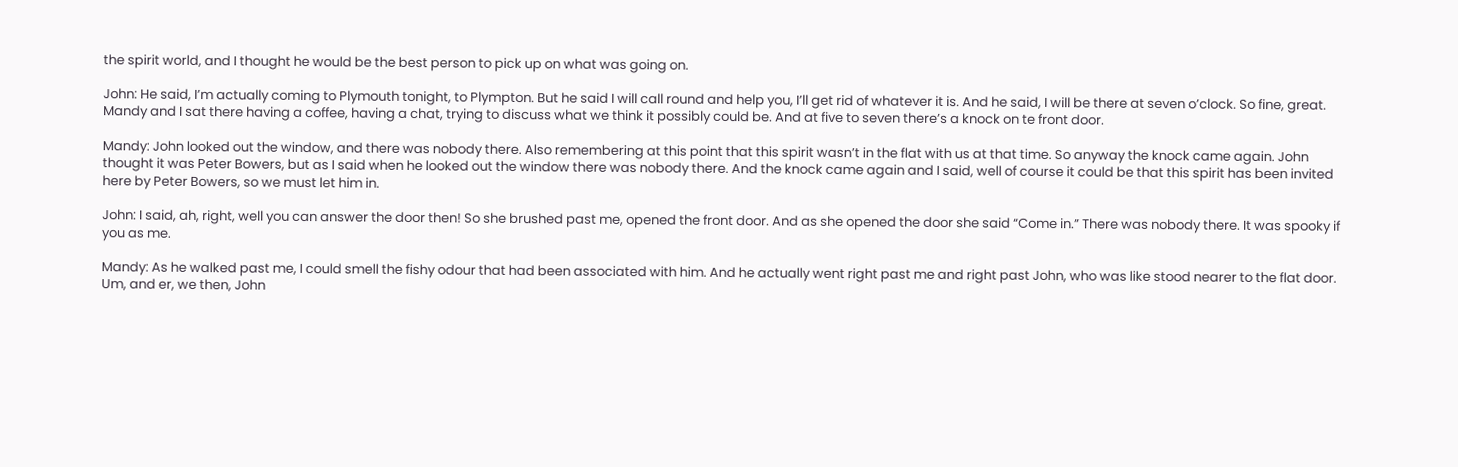the spirit world, and I thought he would be the best person to pick up on what was going on.

John: He said, I’m actually coming to Plymouth tonight, to Plympton. But he said I will call round and help you, I’ll get rid of whatever it is. And he said, I will be there at seven o’clock. So fine, great. Mandy and I sat there having a coffee, having a chat, trying to discuss what we think it possibly could be. And at five to seven there’s a knock on te front door.

Mandy: John looked out the window, and there was nobody there. Also remembering at this point that this spirit wasn’t in the flat with us at that time. So anyway the knock came again. John thought it was Peter Bowers, but as I said when he looked out the window there was nobody there. And the knock came again and I said, well of course it could be that this spirit has been invited here by Peter Bowers, so we must let him in.

John: I said, ah, right, well you can answer the door then! So she brushed past me, opened the front door. And as she opened the door she said “Come in.” There was nobody there. It was spooky if you as me.

Mandy: As he walked past me, I could smell the fishy odour that had been associated with him. And he actually went right past me and right past John, who was like stood nearer to the flat door. Um, and er, we then, John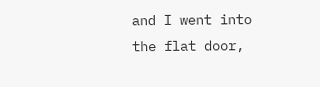and I went into the flat door,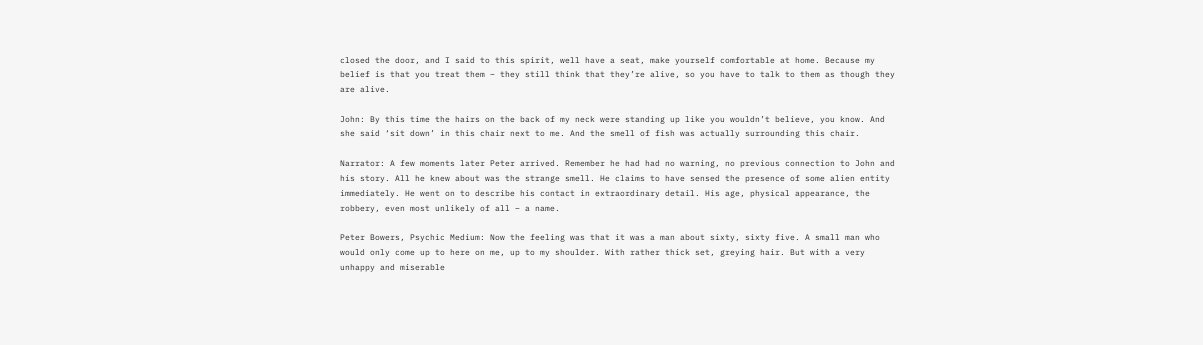closed the door, and I said to this spirit, well have a seat, make yourself comfortable at home. Because my belief is that you treat them – they still think that they’re alive, so you have to talk to them as though they are alive.

John: By this time the hairs on the back of my neck were standing up like you wouldn’t believe, you know. And she said ‘sit down’ in this chair next to me. And the smell of fish was actually surrounding this chair.

Narrator: A few moments later Peter arrived. Remember he had had no warning, no previous connection to John and his story. All he knew about was the strange smell. He claims to have sensed the presence of some alien entity immediately. He went on to describe his contact in extraordinary detail. His age, physical appearance, the robbery, even most unlikely of all – a name.

Peter Bowers, Psychic Medium: Now the feeling was that it was a man about sixty, sixty five. A small man who would only come up to here on me, up to my shoulder. With rather thick set, greying hair. But with a very unhappy and miserable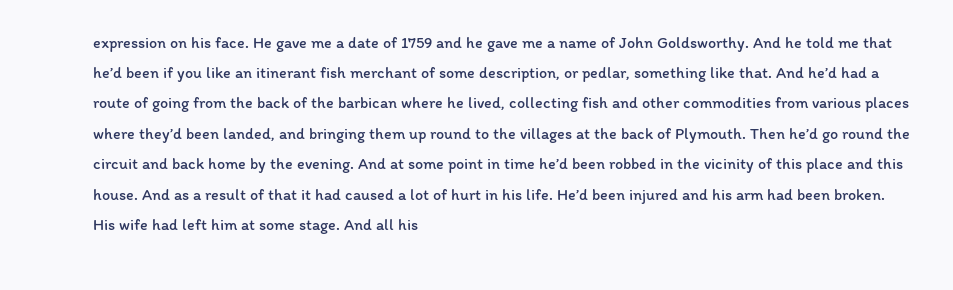expression on his face. He gave me a date of 1759 and he gave me a name of John Goldsworthy. And he told me that he’d been if you like an itinerant fish merchant of some description, or pedlar, something like that. And he’d had a route of going from the back of the barbican where he lived, collecting fish and other commodities from various places where they’d been landed, and bringing them up round to the villages at the back of Plymouth. Then he’d go round the circuit and back home by the evening. And at some point in time he’d been robbed in the vicinity of this place and this house. And as a result of that it had caused a lot of hurt in his life. He’d been injured and his arm had been broken. His wife had left him at some stage. And all his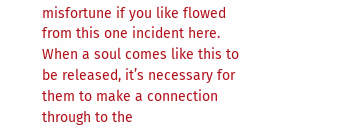misfortune if you like flowed from this one incident here. When a soul comes like this to be released, it’s necessary for them to make a connection through to the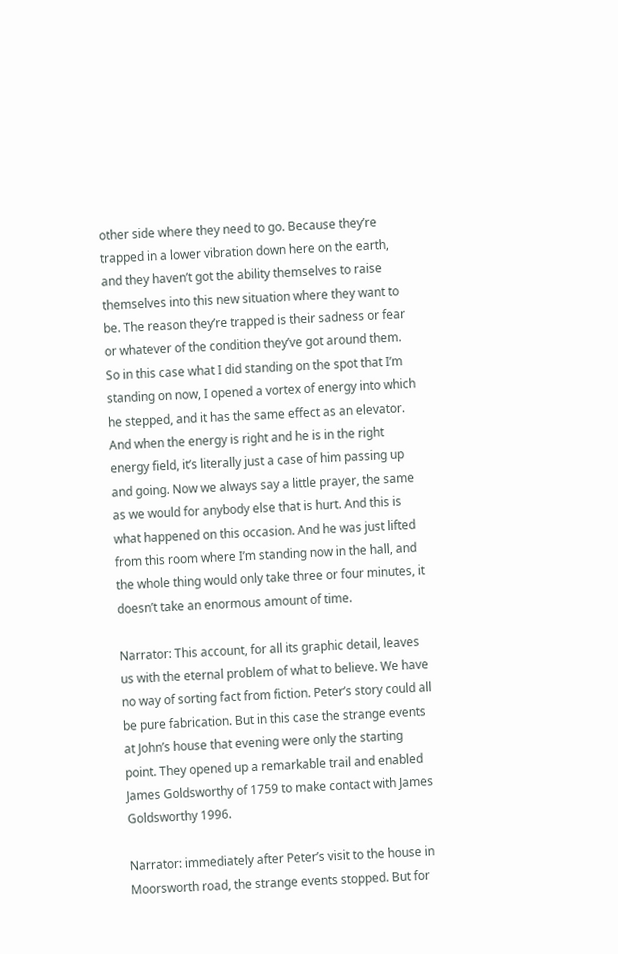other side where they need to go. Because they’re trapped in a lower vibration down here on the earth, and they haven’t got the ability themselves to raise themselves into this new situation where they want to be. The reason they’re trapped is their sadness or fear or whatever of the condition they’ve got around them. So in this case what I did standing on the spot that I’m standing on now, I opened a vortex of energy into which he stepped, and it has the same effect as an elevator. And when the energy is right and he is in the right energy field, it’s literally just a case of him passing up and going. Now we always say a little prayer, the same as we would for anybody else that is hurt. And this is what happened on this occasion. And he was just lifted from this room where I’m standing now in the hall, and the whole thing would only take three or four minutes, it doesn’t take an enormous amount of time.

Narrator: This account, for all its graphic detail, leaves us with the eternal problem of what to believe. We have no way of sorting fact from fiction. Peter’s story could all be pure fabrication. But in this case the strange events at John’s house that evening were only the starting point. They opened up a remarkable trail and enabled James Goldsworthy of 1759 to make contact with James Goldsworthy 1996.

Narrator: immediately after Peter’s visit to the house in Moorsworth road, the strange events stopped. But for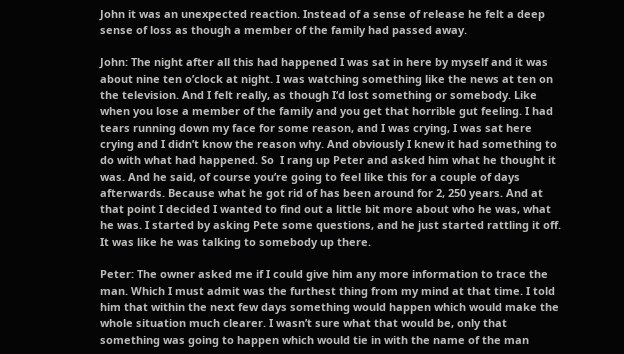John it was an unexpected reaction. Instead of a sense of release he felt a deep sense of loss as though a member of the family had passed away.

John: The night after all this had happened I was sat in here by myself and it was about nine ten o’clock at night. I was watching something like the news at ten on the television. And I felt really, as though I‘d lost something or somebody. Like when you lose a member of the family and you get that horrible gut feeling. I had tears running down my face for some reason, and I was crying, I was sat here crying and I didn’t know the reason why. And obviously I knew it had something to do with what had happened. So  I rang up Peter and asked him what he thought it was. And he said, of course you’re going to feel like this for a couple of days afterwards. Because what he got rid of has been around for 2, 250 years. And at that point I decided I wanted to find out a little bit more about who he was, what he was. I started by asking Pete some questions, and he just started rattling it off. It was like he was talking to somebody up there.

Peter: The owner asked me if I could give him any more information to trace the man. Which I must admit was the furthest thing from my mind at that time. I told him that within the next few days something would happen which would make the whole situation much clearer. I wasn’t sure what that would be, only that something was going to happen which would tie in with the name of the man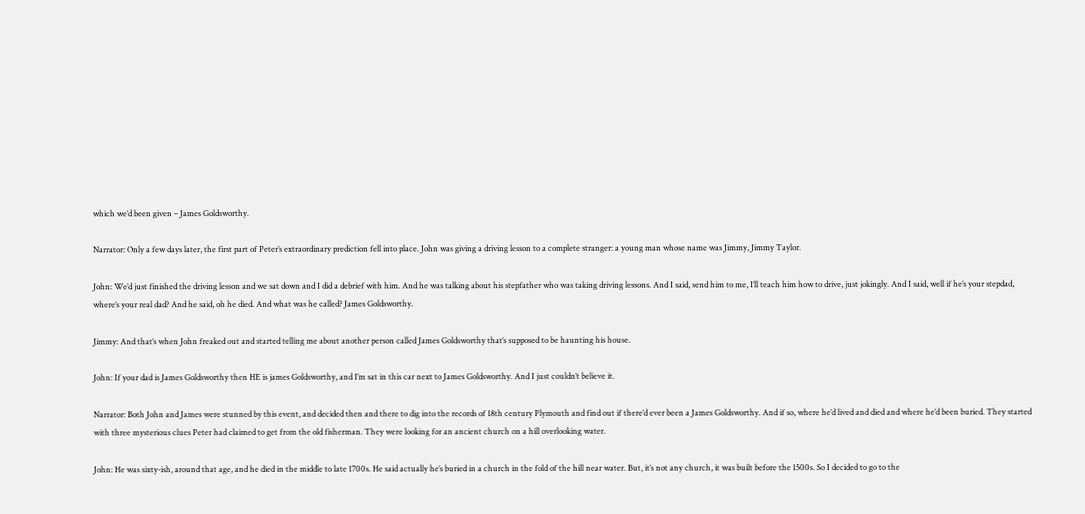which we’d been given – James Goldsworthy.

Narrator: Only a few days later, the first part of Peter’s extraordinary prediction fell into place. John was giving a driving lesson to a complete stranger: a young man whose name was Jimmy, Jimmy Taylor.

John: We’d just finished the driving lesson and we sat down and I did a debrief with him. And he was talking about his stepfather who was taking driving lessons. And I said, send him to me, I’ll teach him how to drive, just jokingly. And I said, well if he’s your stepdad, where’s your real dad? And he said, oh he died. And what was he called? James Goldsworthy.

Jimmy: And that’s when John freaked out and started telling me about another person called James Goldsworthy that’s supposed to be haunting his house.

John: If your dad is James Goldsworthy then HE is james Goldsworthy, and I’m sat in this car next to James Goldsworthy. And I just couldn’t believe it.

Narrator: Both John and James were stunned by this event, and decided then and there to dig into the records of 18th century Plymouth and find out if there’d ever been a James Goldsworthy. And if so, where he’d lived and died and where he’d been buried. They started with three mysterious clues Peter had claimed to get from the old fisherman. They were looking for an ancient church on a hill overlooking water.

John: He was sixty-ish, around that age, and he died in the middle to late 1700s. He said actually he’s buried in a church in the fold of the hill near water. But, it’s not any church, it was built before the 1500s. So I decided to go to the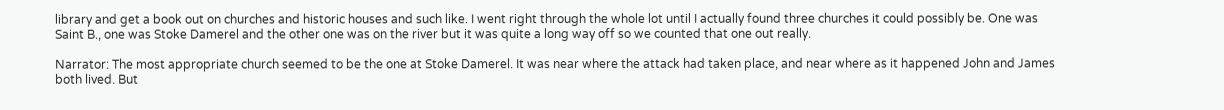library and get a book out on churches and historic houses and such like. I went right through the whole lot until I actually found three churches it could possibly be. One was Saint B., one was Stoke Damerel and the other one was on the river but it was quite a long way off so we counted that one out really.

Narrator: The most appropriate church seemed to be the one at Stoke Damerel. It was near where the attack had taken place, and near where as it happened John and James both lived. But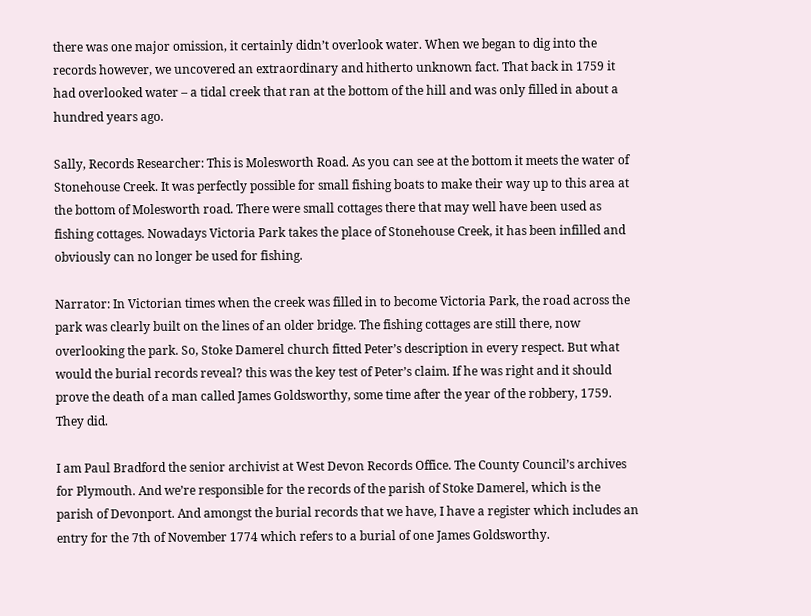there was one major omission, it certainly didn’t overlook water. When we began to dig into the records however, we uncovered an extraordinary and hitherto unknown fact. That back in 1759 it had overlooked water – a tidal creek that ran at the bottom of the hill and was only filled in about a hundred years ago.

Sally, Records Researcher: This is Molesworth Road. As you can see at the bottom it meets the water of Stonehouse Creek. It was perfectly possible for small fishing boats to make their way up to this area at the bottom of Molesworth road. There were small cottages there that may well have been used as fishing cottages. Nowadays Victoria Park takes the place of Stonehouse Creek, it has been infilled and obviously can no longer be used for fishing.

Narrator: In Victorian times when the creek was filled in to become Victoria Park, the road across the park was clearly built on the lines of an older bridge. The fishing cottages are still there, now overlooking the park. So, Stoke Damerel church fitted Peter’s description in every respect. But what would the burial records reveal? this was the key test of Peter’s claim. If he was right and it should prove the death of a man called James Goldsworthy, some time after the year of the robbery, 1759. They did.

I am Paul Bradford the senior archivist at West Devon Records Office. The County Council’s archives for Plymouth. And we’re responsible for the records of the parish of Stoke Damerel, which is the parish of Devonport. And amongst the burial records that we have, I have a register which includes an entry for the 7th of November 1774 which refers to a burial of one James Goldsworthy.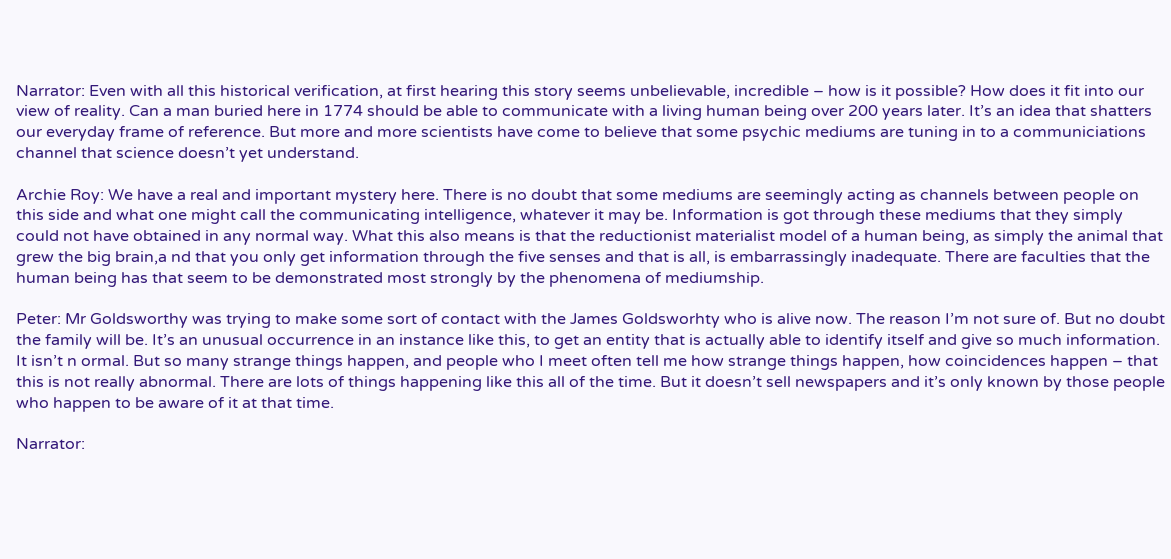Narrator: Even with all this historical verification, at first hearing this story seems unbelievable, incredible – how is it possible? How does it fit into our view of reality. Can a man buried here in 1774 should be able to communicate with a living human being over 200 years later. It’s an idea that shatters our everyday frame of reference. But more and more scientists have come to believe that some psychic mediums are tuning in to a communiciations channel that science doesn’t yet understand.

Archie Roy: We have a real and important mystery here. There is no doubt that some mediums are seemingly acting as channels between people on this side and what one might call the communicating intelligence, whatever it may be. Information is got through these mediums that they simply could not have obtained in any normal way. What this also means is that the reductionist materialist model of a human being, as simply the animal that grew the big brain,a nd that you only get information through the five senses and that is all, is embarrassingly inadequate. There are faculties that the human being has that seem to be demonstrated most strongly by the phenomena of mediumship.

Peter: Mr Goldsworthy was trying to make some sort of contact with the James Goldsworhty who is alive now. The reason I’m not sure of. But no doubt the family will be. It’s an unusual occurrence in an instance like this, to get an entity that is actually able to identify itself and give so much information. It isn’t n ormal. But so many strange things happen, and people who I meet often tell me how strange things happen, how coincidences happen – that this is not really abnormal. There are lots of things happening like this all of the time. But it doesn’t sell newspapers and it’s only known by those people who happen to be aware of it at that time.

Narrator: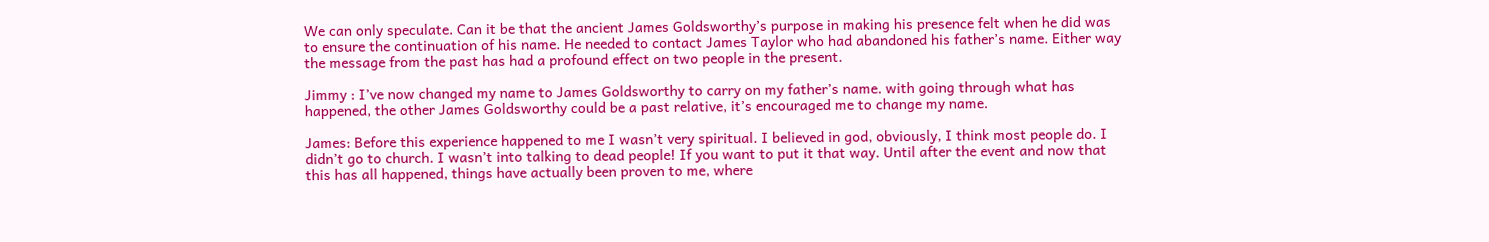We can only speculate. Can it be that the ancient James Goldsworthy’s purpose in making his presence felt when he did was to ensure the continuation of his name. He needed to contact James Taylor who had abandoned his father’s name. Either way the message from the past has had a profound effect on two people in the present.

Jimmy : I’ve now changed my name to James Goldsworthy to carry on my father’s name. with going through what has happened, the other James Goldsworthy could be a past relative, it’s encouraged me to change my name.

James: Before this experience happened to me I wasn’t very spiritual. I believed in god, obviously, I think most people do. I didn’t go to church. I wasn’t into talking to dead people! If you want to put it that way. Until after the event and now that this has all happened, things have actually been proven to me, where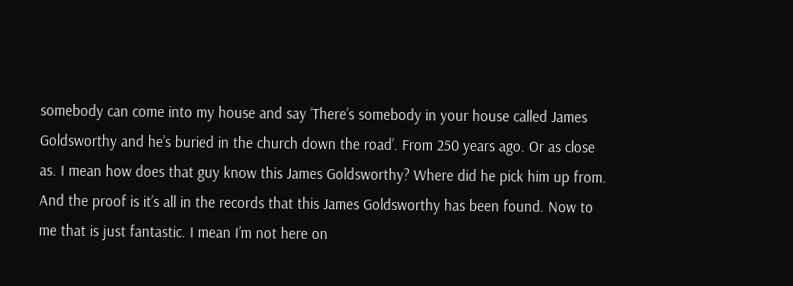somebody can come into my house and say ‘There’s somebody in your house called James Goldsworthy and he’s buried in the church down the road’. From 250 years ago. Or as close as. I mean how does that guy know this James Goldsworthy? Where did he pick him up from. And the proof is it’s all in the records that this James Goldsworthy has been found. Now to me that is just fantastic. I mean I’m not here on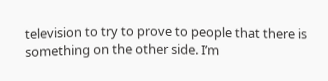television to try to prove to people that there is something on the other side. I’m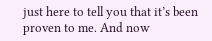just here to tell you that it’s been proven to me. And now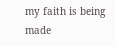my faith is being made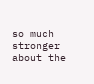so much stronger about the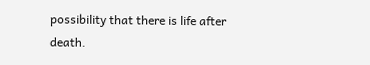possibility that there is life after death.